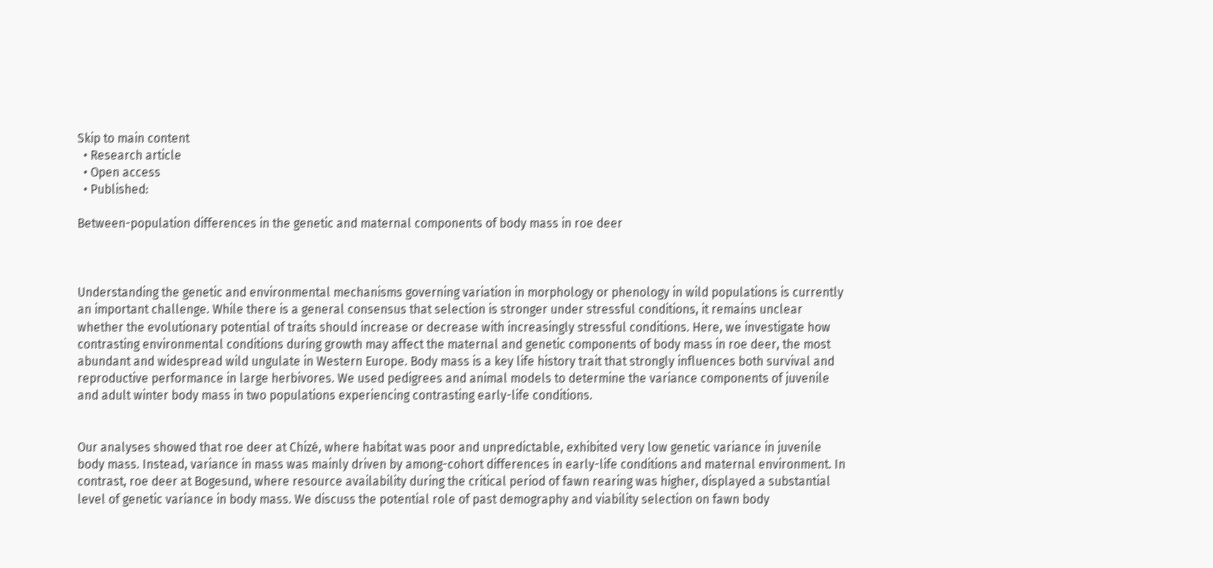Skip to main content
  • Research article
  • Open access
  • Published:

Between-population differences in the genetic and maternal components of body mass in roe deer



Understanding the genetic and environmental mechanisms governing variation in morphology or phenology in wild populations is currently an important challenge. While there is a general consensus that selection is stronger under stressful conditions, it remains unclear whether the evolutionary potential of traits should increase or decrease with increasingly stressful conditions. Here, we investigate how contrasting environmental conditions during growth may affect the maternal and genetic components of body mass in roe deer, the most abundant and widespread wild ungulate in Western Europe. Body mass is a key life history trait that strongly influences both survival and reproductive performance in large herbivores. We used pedigrees and animal models to determine the variance components of juvenile and adult winter body mass in two populations experiencing contrasting early-life conditions.


Our analyses showed that roe deer at Chizé, where habitat was poor and unpredictable, exhibited very low genetic variance in juvenile body mass. Instead, variance in mass was mainly driven by among-cohort differences in early-life conditions and maternal environment. In contrast, roe deer at Bogesund, where resource availability during the critical period of fawn rearing was higher, displayed a substantial level of genetic variance in body mass. We discuss the potential role of past demography and viability selection on fawn body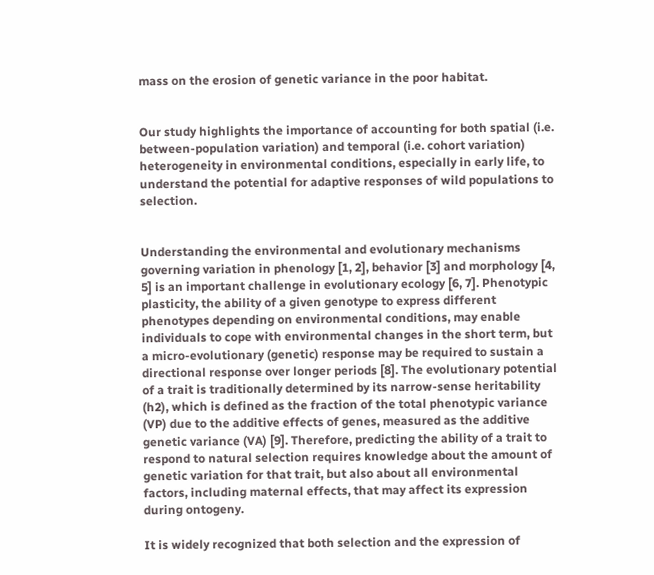mass on the erosion of genetic variance in the poor habitat.


Our study highlights the importance of accounting for both spatial (i.e. between-population variation) and temporal (i.e. cohort variation) heterogeneity in environmental conditions, especially in early life, to understand the potential for adaptive responses of wild populations to selection.


Understanding the environmental and evolutionary mechanisms governing variation in phenology [1, 2], behavior [3] and morphology [4, 5] is an important challenge in evolutionary ecology [6, 7]. Phenotypic plasticity, the ability of a given genotype to express different phenotypes depending on environmental conditions, may enable individuals to cope with environmental changes in the short term, but a micro-evolutionary (genetic) response may be required to sustain a directional response over longer periods [8]. The evolutionary potential of a trait is traditionally determined by its narrow-sense heritability (h2), which is defined as the fraction of the total phenotypic variance (VP) due to the additive effects of genes, measured as the additive genetic variance (VA) [9]. Therefore, predicting the ability of a trait to respond to natural selection requires knowledge about the amount of genetic variation for that trait, but also about all environmental factors, including maternal effects, that may affect its expression during ontogeny.

It is widely recognized that both selection and the expression of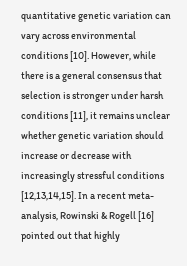quantitative genetic variation can vary across environmental conditions [10]. However, while there is a general consensus that selection is stronger under harsh conditions [11], it remains unclear whether genetic variation should increase or decrease with increasingly stressful conditions [12,13,14,15]. In a recent meta-analysis, Rowinski & Rogell [16] pointed out that highly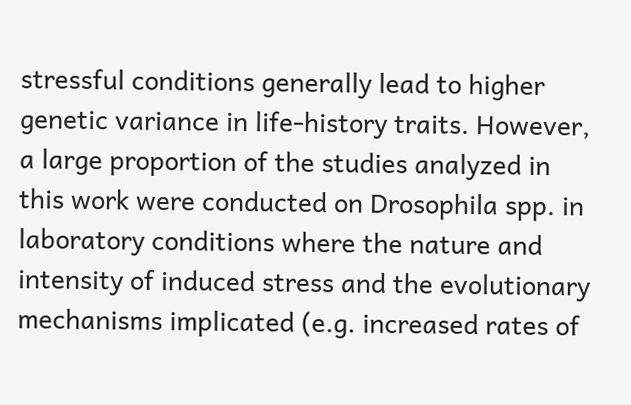stressful conditions generally lead to higher genetic variance in life-history traits. However, a large proportion of the studies analyzed in this work were conducted on Drosophila spp. in laboratory conditions where the nature and intensity of induced stress and the evolutionary mechanisms implicated (e.g. increased rates of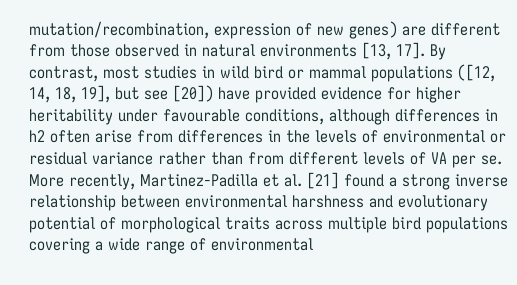mutation/recombination, expression of new genes) are different from those observed in natural environments [13, 17]. By contrast, most studies in wild bird or mammal populations ([12, 14, 18, 19], but see [20]) have provided evidence for higher heritability under favourable conditions, although differences in h2 often arise from differences in the levels of environmental or residual variance rather than from different levels of VA per se. More recently, Martinez-Padilla et al. [21] found a strong inverse relationship between environmental harshness and evolutionary potential of morphological traits across multiple bird populations covering a wide range of environmental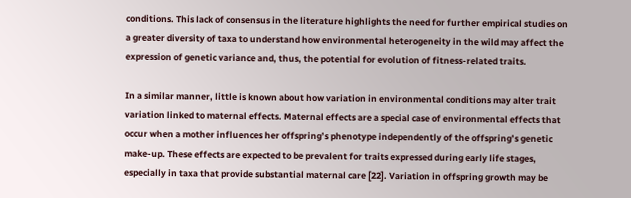conditions. This lack of consensus in the literature highlights the need for further empirical studies on a greater diversity of taxa to understand how environmental heterogeneity in the wild may affect the expression of genetic variance and, thus, the potential for evolution of fitness-related traits.

In a similar manner, little is known about how variation in environmental conditions may alter trait variation linked to maternal effects. Maternal effects are a special case of environmental effects that occur when a mother influences her offspring’s phenotype independently of the offspring’s genetic make-up. These effects are expected to be prevalent for traits expressed during early life stages, especially in taxa that provide substantial maternal care [22]. Variation in offspring growth may be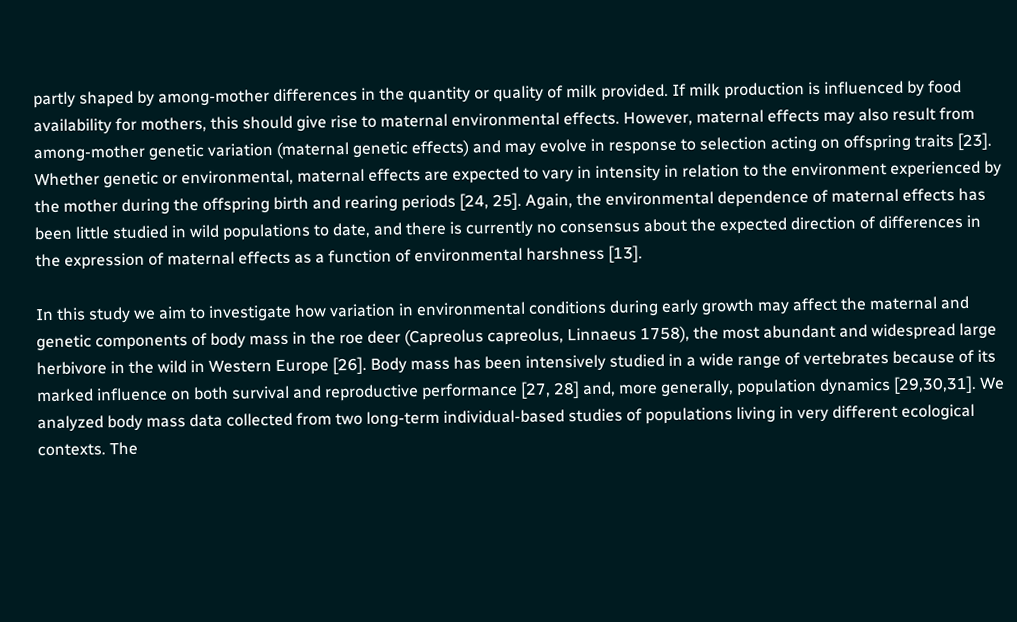partly shaped by among-mother differences in the quantity or quality of milk provided. If milk production is influenced by food availability for mothers, this should give rise to maternal environmental effects. However, maternal effects may also result from among-mother genetic variation (maternal genetic effects) and may evolve in response to selection acting on offspring traits [23]. Whether genetic or environmental, maternal effects are expected to vary in intensity in relation to the environment experienced by the mother during the offspring birth and rearing periods [24, 25]. Again, the environmental dependence of maternal effects has been little studied in wild populations to date, and there is currently no consensus about the expected direction of differences in the expression of maternal effects as a function of environmental harshness [13].

In this study we aim to investigate how variation in environmental conditions during early growth may affect the maternal and genetic components of body mass in the roe deer (Capreolus capreolus, Linnaeus 1758), the most abundant and widespread large herbivore in the wild in Western Europe [26]. Body mass has been intensively studied in a wide range of vertebrates because of its marked influence on both survival and reproductive performance [27, 28] and, more generally, population dynamics [29,30,31]. We analyzed body mass data collected from two long-term individual-based studies of populations living in very different ecological contexts. The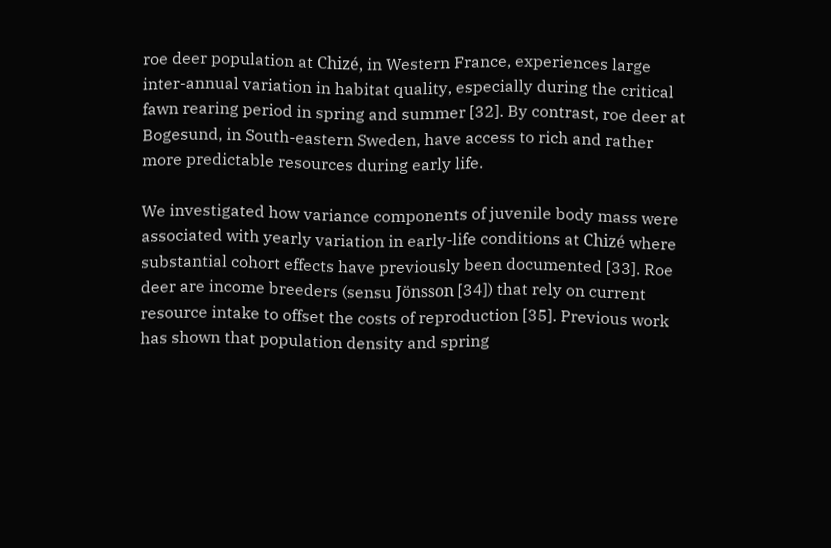roe deer population at Chizé, in Western France, experiences large inter-annual variation in habitat quality, especially during the critical fawn rearing period in spring and summer [32]. By contrast, roe deer at Bogesund, in South-eastern Sweden, have access to rich and rather more predictable resources during early life.

We investigated how variance components of juvenile body mass were associated with yearly variation in early-life conditions at Chizé where substantial cohort effects have previously been documented [33]. Roe deer are income breeders (sensu Jönsson [34]) that rely on current resource intake to offset the costs of reproduction [35]. Previous work has shown that population density and spring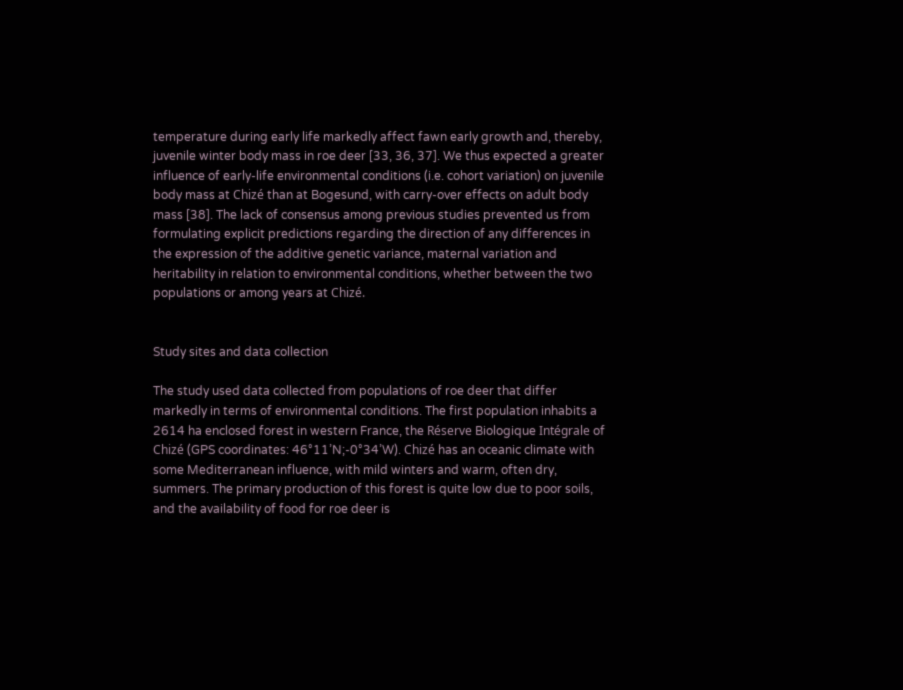temperature during early life markedly affect fawn early growth and, thereby, juvenile winter body mass in roe deer [33, 36, 37]. We thus expected a greater influence of early-life environmental conditions (i.e. cohort variation) on juvenile body mass at Chizé than at Bogesund, with carry-over effects on adult body mass [38]. The lack of consensus among previous studies prevented us from formulating explicit predictions regarding the direction of any differences in the expression of the additive genetic variance, maternal variation and heritability in relation to environmental conditions, whether between the two populations or among years at Chizé.


Study sites and data collection

The study used data collected from populations of roe deer that differ markedly in terms of environmental conditions. The first population inhabits a 2614 ha enclosed forest in western France, the Réserve Biologique Intégrale of Chizé (GPS coordinates: 46°11’N;-0°34’W). Chizé has an oceanic climate with some Mediterranean influence, with mild winters and warm, often dry, summers. The primary production of this forest is quite low due to poor soils, and the availability of food for roe deer is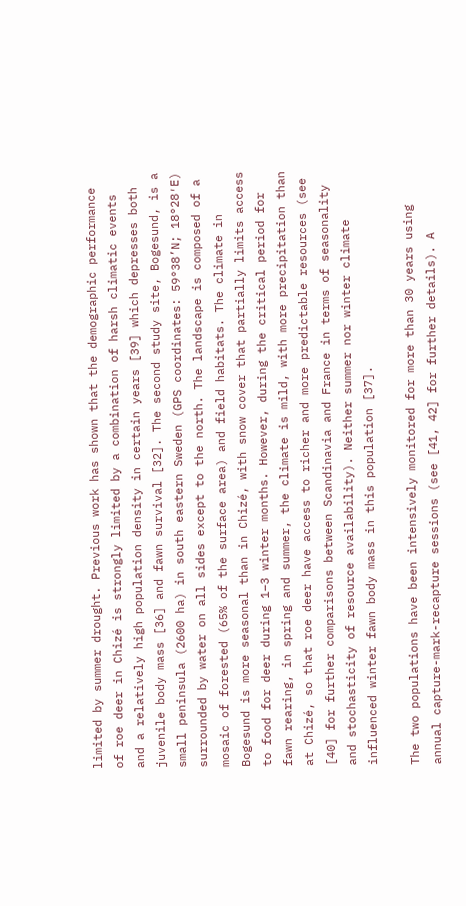limited by summer drought. Previous work has shown that the demographic performance of roe deer in Chizé is strongly limited by a combination of harsh climatic events and a relatively high population density in certain years [39] which depresses both juvenile body mass [36] and fawn survival [32]. The second study site, Bogesund, is a small peninsula (2600 ha) in south eastern Sweden (GPS coordinates: 59°38’N; 18°28′E) surrounded by water on all sides except to the north. The landscape is composed of a mosaic of forested (65% of the surface area) and field habitats. The climate in Bogesund is more seasonal than in Chizé, with snow cover that partially limits access to food for deer during 1–3 winter months. However, during the critical period for fawn rearing, in spring and summer, the climate is mild, with more precipitation than at Chizé, so that roe deer have access to richer and more predictable resources (see [40] for further comparisons between Scandinavia and France in terms of seasonality and stochasticity of resource availability). Neither summer nor winter climate influenced winter fawn body mass in this population [37].

The two populations have been intensively monitored for more than 30 years using annual capture-mark-recapture sessions (see [41, 42] for further details). A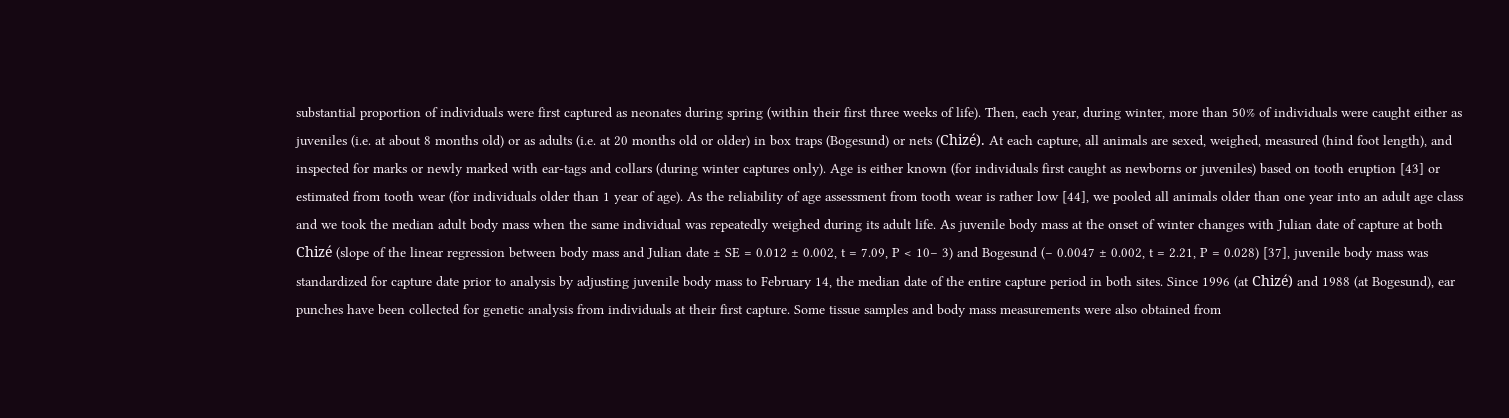substantial proportion of individuals were first captured as neonates during spring (within their first three weeks of life). Then, each year, during winter, more than 50% of individuals were caught either as juveniles (i.e. at about 8 months old) or as adults (i.e. at 20 months old or older) in box traps (Bogesund) or nets (Chizé). At each capture, all animals are sexed, weighed, measured (hind foot length), and inspected for marks or newly marked with ear-tags and collars (during winter captures only). Age is either known (for individuals first caught as newborns or juveniles) based on tooth eruption [43] or estimated from tooth wear (for individuals older than 1 year of age). As the reliability of age assessment from tooth wear is rather low [44], we pooled all animals older than one year into an adult age class and we took the median adult body mass when the same individual was repeatedly weighed during its adult life. As juvenile body mass at the onset of winter changes with Julian date of capture at both Chizé (slope of the linear regression between body mass and Julian date ± SE = 0.012 ± 0.002, t = 7.09, P < 10− 3) and Bogesund (− 0.0047 ± 0.002, t = 2.21, P = 0.028) [37], juvenile body mass was standardized for capture date prior to analysis by adjusting juvenile body mass to February 14, the median date of the entire capture period in both sites. Since 1996 (at Chizé) and 1988 (at Bogesund), ear punches have been collected for genetic analysis from individuals at their first capture. Some tissue samples and body mass measurements were also obtained from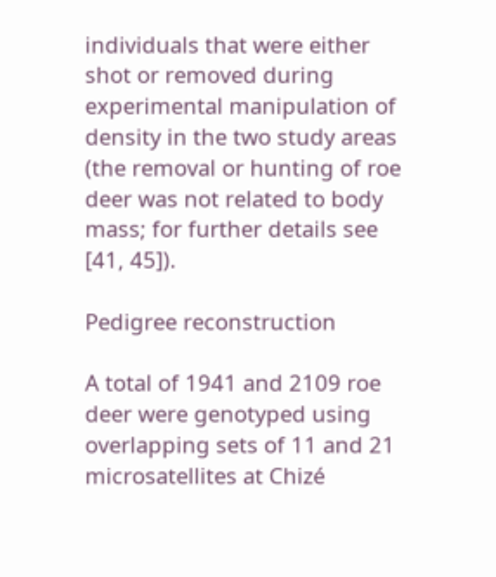individuals that were either shot or removed during experimental manipulation of density in the two study areas (the removal or hunting of roe deer was not related to body mass; for further details see [41, 45]).

Pedigree reconstruction

A total of 1941 and 2109 roe deer were genotyped using overlapping sets of 11 and 21 microsatellites at Chizé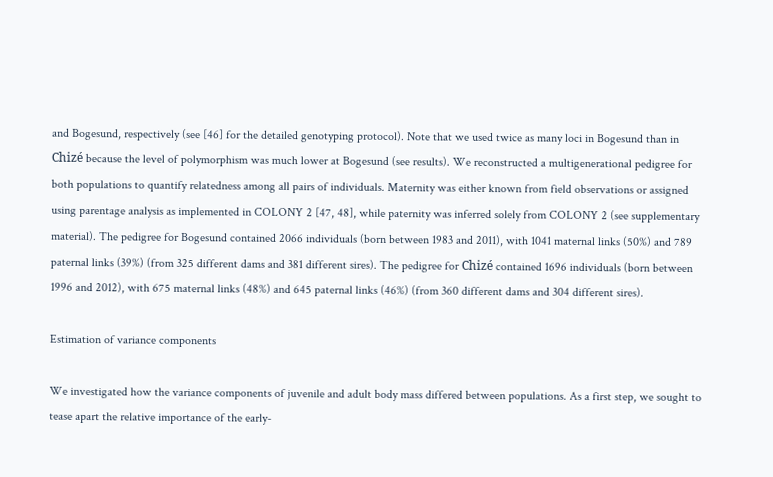and Bogesund, respectively (see [46] for the detailed genotyping protocol). Note that we used twice as many loci in Bogesund than in Chizé because the level of polymorphism was much lower at Bogesund (see results). We reconstructed a multigenerational pedigree for both populations to quantify relatedness among all pairs of individuals. Maternity was either known from field observations or assigned using parentage analysis as implemented in COLONY 2 [47, 48], while paternity was inferred solely from COLONY 2 (see supplementary material). The pedigree for Bogesund contained 2066 individuals (born between 1983 and 2011), with 1041 maternal links (50%) and 789 paternal links (39%) (from 325 different dams and 381 different sires). The pedigree for Chizé contained 1696 individuals (born between 1996 and 2012), with 675 maternal links (48%) and 645 paternal links (46%) (from 360 different dams and 304 different sires).

Estimation of variance components

We investigated how the variance components of juvenile and adult body mass differed between populations. As a first step, we sought to tease apart the relative importance of the early-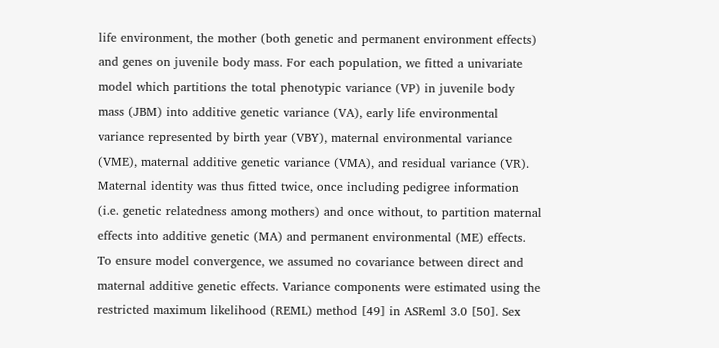life environment, the mother (both genetic and permanent environment effects) and genes on juvenile body mass. For each population, we fitted a univariate model which partitions the total phenotypic variance (VP) in juvenile body mass (JBM) into additive genetic variance (VA), early life environmental variance represented by birth year (VBY), maternal environmental variance (VME), maternal additive genetic variance (VMA), and residual variance (VR). Maternal identity was thus fitted twice, once including pedigree information (i.e. genetic relatedness among mothers) and once without, to partition maternal effects into additive genetic (MA) and permanent environmental (ME) effects. To ensure model convergence, we assumed no covariance between direct and maternal additive genetic effects. Variance components were estimated using the restricted maximum likelihood (REML) method [49] in ASReml 3.0 [50]. Sex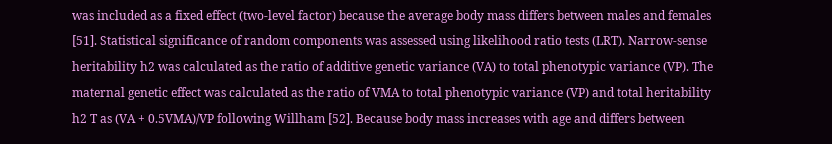was included as a fixed effect (two-level factor) because the average body mass differs between males and females [51]. Statistical significance of random components was assessed using likelihood ratio tests (LRT). Narrow-sense heritability h2 was calculated as the ratio of additive genetic variance (VA) to total phenotypic variance (VP). The maternal genetic effect was calculated as the ratio of VMA to total phenotypic variance (VP) and total heritability h2 T as (VA + 0.5VMA)/VP following Willham [52]. Because body mass increases with age and differs between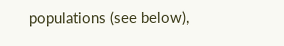populations (see below),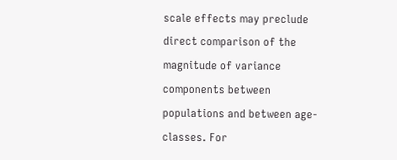scale effects may preclude direct comparison of the magnitude of variance components between populations and between age-classes. For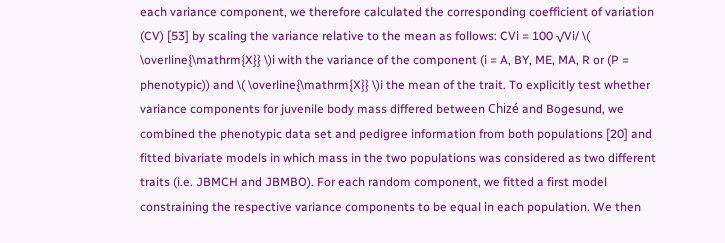each variance component, we therefore calculated the corresponding coefficient of variation (CV) [53] by scaling the variance relative to the mean as follows: CVi = 100 √Vi/ \( \overline{\mathrm{X}} \)i with the variance of the component (i = A, BY, ME, MA, R or (P = phenotypic)) and \( \overline{\mathrm{X}} \)i the mean of the trait. To explicitly test whether variance components for juvenile body mass differed between Chizé and Bogesund, we combined the phenotypic data set and pedigree information from both populations [20] and fitted bivariate models in which mass in the two populations was considered as two different traits (i.e. JBMCH and JBMBO). For each random component, we fitted a first model constraining the respective variance components to be equal in each population. We then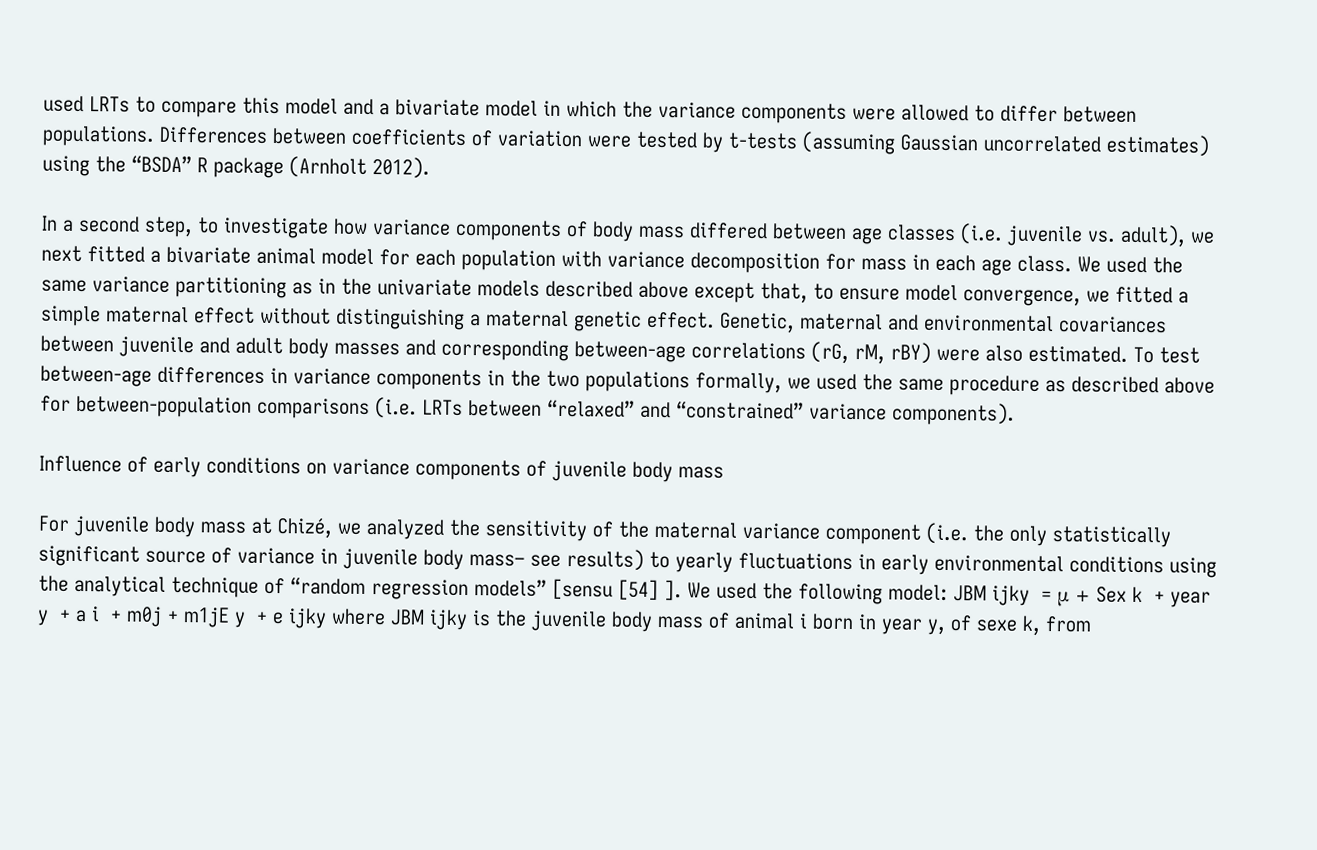used LRTs to compare this model and a bivariate model in which the variance components were allowed to differ between populations. Differences between coefficients of variation were tested by t-tests (assuming Gaussian uncorrelated estimates) using the “BSDA” R package (Arnholt 2012).

In a second step, to investigate how variance components of body mass differed between age classes (i.e. juvenile vs. adult), we next fitted a bivariate animal model for each population with variance decomposition for mass in each age class. We used the same variance partitioning as in the univariate models described above except that, to ensure model convergence, we fitted a simple maternal effect without distinguishing a maternal genetic effect. Genetic, maternal and environmental covariances between juvenile and adult body masses and corresponding between-age correlations (rG, rM, rBY) were also estimated. To test between-age differences in variance components in the two populations formally, we used the same procedure as described above for between-population comparisons (i.e. LRTs between “relaxed” and “constrained” variance components).

Influence of early conditions on variance components of juvenile body mass

For juvenile body mass at Chizé, we analyzed the sensitivity of the maternal variance component (i.e. the only statistically significant source of variance in juvenile body mass– see results) to yearly fluctuations in early environmental conditions using the analytical technique of “random regression models” [sensu [54] ]. We used the following model: JBM ijky  = μ + Sex k  + year y  + a i  + m0j + m1jE y  + e ijky where JBM ijky is the juvenile body mass of animal i born in year y, of sexe k, from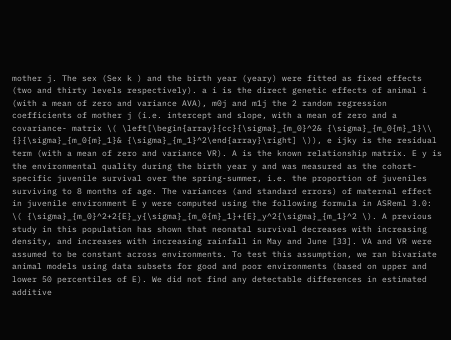mother j. The sex (Sex k ) and the birth year (yeary) were fitted as fixed effects (two and thirty levels respectively). a i is the direct genetic effects of animal i (with a mean of zero and variance AVA), m0j and m1j the 2 random regression coefficients of mother j (i.e. intercept and slope, with a mean of zero and a covariance- matrix \( \left[\begin{array}{cc}{\sigma}_{m_0}^2& {\sigma}_{m_0{m}_1}\\ {}{\sigma}_{m_0{m}_1}& {\sigma}_{m_1}^2\end{array}\right] \)), e ijky is the residual term (with a mean of zero and variance VR). A is the known relationship matrix. E y is the environmental quality during the birth year y and was measured as the cohort-specific juvenile survival over the spring-summer, i.e. the proportion of juveniles surviving to 8 months of age. The variances (and standard errors) of maternal effect in juvenile environment E y were computed using the following formula in ASReml 3.0: \( {\sigma}_{m_0}^2+2{E}_y{\sigma}_{m_0{m}_1}+{E}_y^2{\sigma}_{m_1}^2 \). A previous study in this population has shown that neonatal survival decreases with increasing density, and increases with increasing rainfall in May and June [33]. VA and VR were assumed to be constant across environments. To test this assumption, we ran bivariate animal models using data subsets for good and poor environments (based on upper and lower 50 percentiles of E). We did not find any detectable differences in estimated additive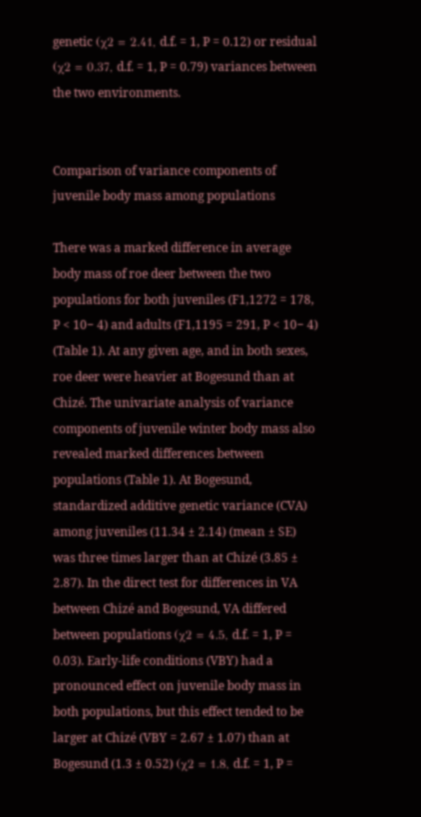genetic (χ2 = 2.41, d.f. = 1, P = 0.12) or residual (χ2 = 0.37, d.f. = 1, P = 0.79) variances between the two environments.


Comparison of variance components of juvenile body mass among populations

There was a marked difference in average body mass of roe deer between the two populations for both juveniles (F1,1272 = 178, P < 10− 4) and adults (F1,1195 = 291, P < 10− 4) (Table 1). At any given age, and in both sexes, roe deer were heavier at Bogesund than at Chizé. The univariate analysis of variance components of juvenile winter body mass also revealed marked differences between populations (Table 1). At Bogesund, standardized additive genetic variance (CVA) among juveniles (11.34 ± 2.14) (mean ± SE) was three times larger than at Chizé (3.85 ± 2.87). In the direct test for differences in VA between Chizé and Bogesund, VA differed between populations (χ2 = 4.5, d.f. = 1, P = 0.03). Early-life conditions (VBY) had a pronounced effect on juvenile body mass in both populations, but this effect tended to be larger at Chizé (VBY = 2.67 ± 1.07) than at Bogesund (1.3 ± 0.52) (χ2 = 1.8, d.f. = 1, P =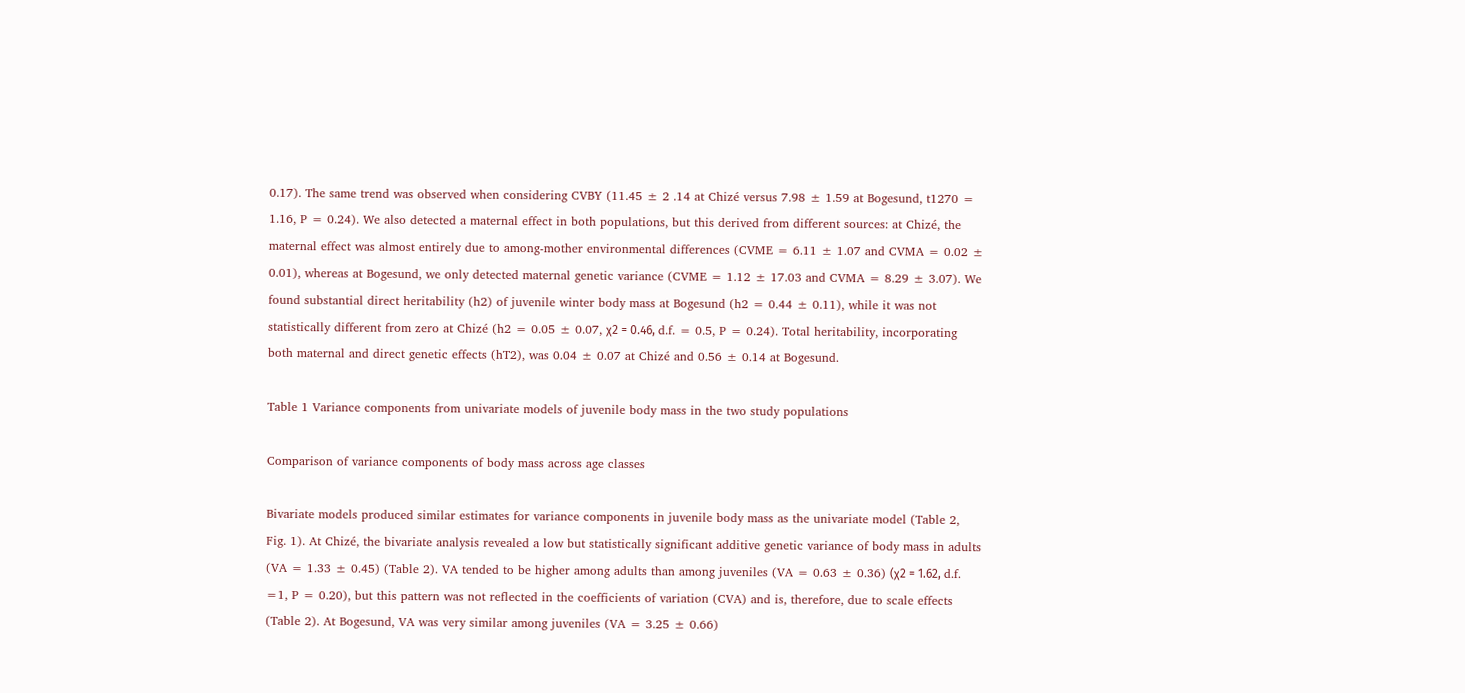0.17). The same trend was observed when considering CVBY (11.45 ± 2 .14 at Chizé versus 7.98 ± 1.59 at Bogesund, t1270 = 1.16, P = 0.24). We also detected a maternal effect in both populations, but this derived from different sources: at Chizé, the maternal effect was almost entirely due to among-mother environmental differences (CVME = 6.11 ± 1.07 and CVMA = 0.02 ± 0.01), whereas at Bogesund, we only detected maternal genetic variance (CVME = 1.12 ± 17.03 and CVMA = 8.29 ± 3.07). We found substantial direct heritability (h2) of juvenile winter body mass at Bogesund (h2 = 0.44 ± 0.11), while it was not statistically different from zero at Chizé (h2 = 0.05 ± 0.07, χ2 = 0.46, d.f. = 0.5, P = 0.24). Total heritability, incorporating both maternal and direct genetic effects (hT2), was 0.04 ± 0.07 at Chizé and 0.56 ± 0.14 at Bogesund.

Table 1 Variance components from univariate models of juvenile body mass in the two study populations

Comparison of variance components of body mass across age classes

Bivariate models produced similar estimates for variance components in juvenile body mass as the univariate model (Table 2, Fig. 1). At Chizé, the bivariate analysis revealed a low but statistically significant additive genetic variance of body mass in adults (VA = 1.33 ± 0.45) (Table 2). VA tended to be higher among adults than among juveniles (VA = 0.63 ± 0.36) (χ2 = 1.62, d.f. =1, P = 0.20), but this pattern was not reflected in the coefficients of variation (CVA) and is, therefore, due to scale effects (Table 2). At Bogesund, VA was very similar among juveniles (VA = 3.25 ± 0.66)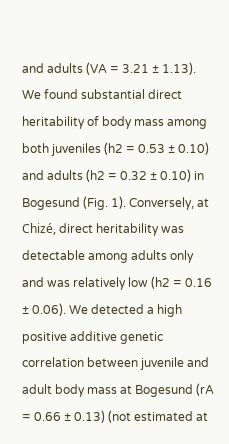and adults (VA = 3.21 ± 1.13). We found substantial direct heritability of body mass among both juveniles (h2 = 0.53 ± 0.10) and adults (h2 = 0.32 ± 0.10) in Bogesund (Fig. 1). Conversely, at Chizé, direct heritability was detectable among adults only and was relatively low (h2 = 0.16 ± 0.06). We detected a high positive additive genetic correlation between juvenile and adult body mass at Bogesund (rA = 0.66 ± 0.13) (not estimated at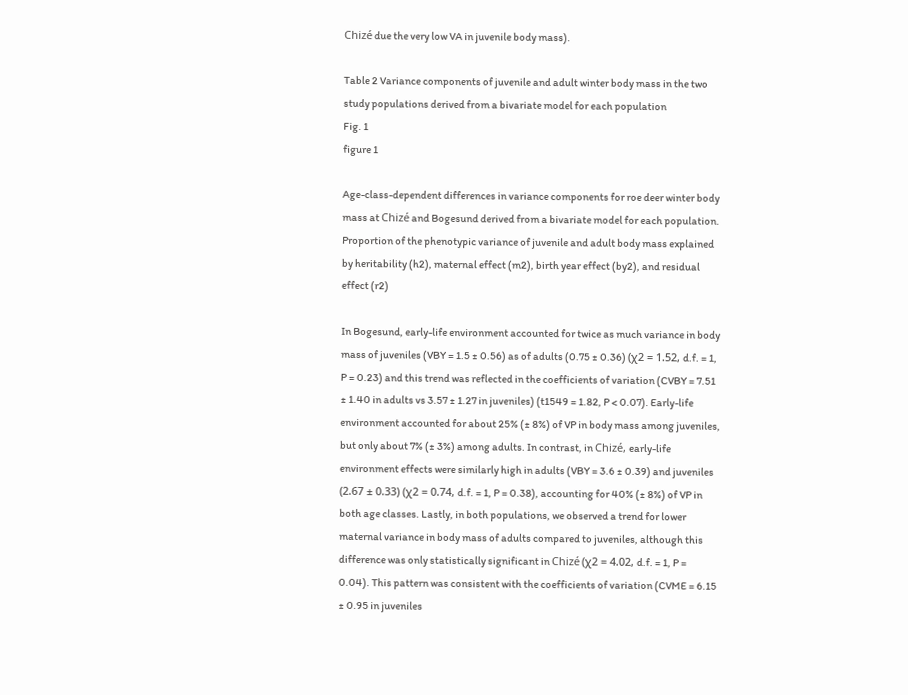Chizé due the very low VA in juvenile body mass).

Table 2 Variance components of juvenile and adult winter body mass in the two study populations derived from a bivariate model for each population
Fig. 1
figure 1

Age-class-dependent differences in variance components for roe deer winter body mass at Chizé and Bogesund derived from a bivariate model for each population. Proportion of the phenotypic variance of juvenile and adult body mass explained by heritability (h2), maternal effect (m2), birth year effect (by2), and residual effect (r2)

In Bogesund, early-life environment accounted for twice as much variance in body mass of juveniles (VBY = 1.5 ± 0.56) as of adults (0.75 ± 0.36) (χ2 = 1.52, d.f. = 1, P = 0.23) and this trend was reflected in the coefficients of variation (CVBY = 7.51 ± 1.40 in adults vs 3.57 ± 1.27 in juveniles) (t1549 = 1.82, P < 0.07). Early-life environment accounted for about 25% (± 8%) of VP in body mass among juveniles, but only about 7% (± 3%) among adults. In contrast, in Chizé, early-life environment effects were similarly high in adults (VBY = 3.6 ± 0.39) and juveniles (2.67 ± 0.33) (χ2 = 0.74, d.f. = 1, P = 0.38), accounting for 40% (± 8%) of VP in both age classes. Lastly, in both populations, we observed a trend for lower maternal variance in body mass of adults compared to juveniles, although this difference was only statistically significant in Chizé (χ2 = 4.02, d.f. = 1, P = 0.04). This pattern was consistent with the coefficients of variation (CVME = 6.15 ± 0.95 in juveniles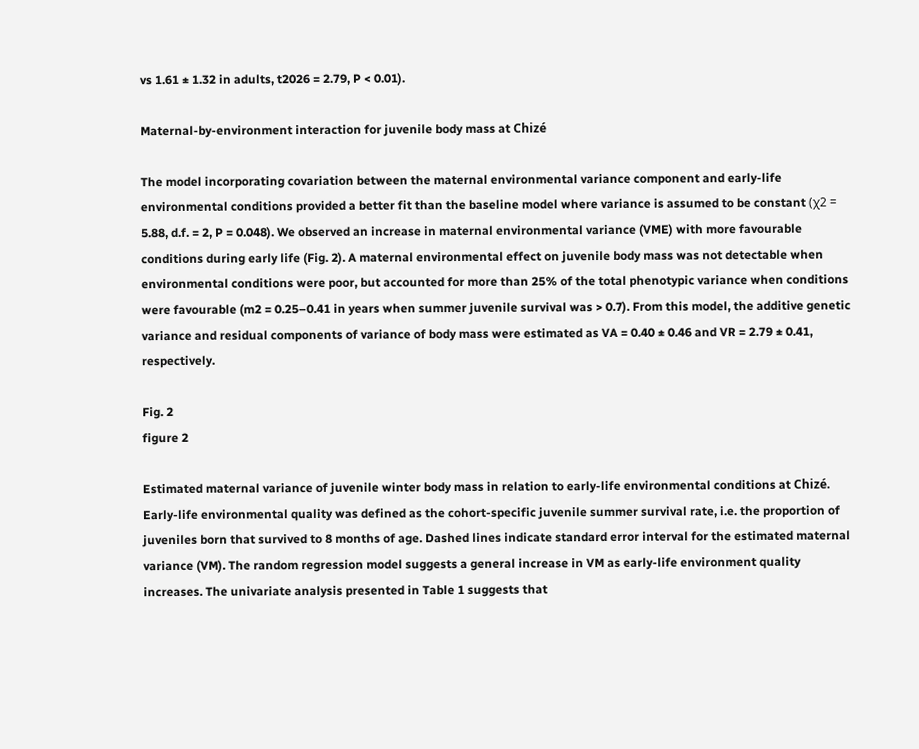vs 1.61 ± 1.32 in adults, t2026 = 2.79, P < 0.01).

Maternal-by-environment interaction for juvenile body mass at Chizé

The model incorporating covariation between the maternal environmental variance component and early-life environmental conditions provided a better fit than the baseline model where variance is assumed to be constant (χ2 = 5.88, d.f. = 2, P = 0.048). We observed an increase in maternal environmental variance (VME) with more favourable conditions during early life (Fig. 2). A maternal environmental effect on juvenile body mass was not detectable when environmental conditions were poor, but accounted for more than 25% of the total phenotypic variance when conditions were favourable (m2 = 0.25–0.41 in years when summer juvenile survival was > 0.7). From this model, the additive genetic variance and residual components of variance of body mass were estimated as VA = 0.40 ± 0.46 and VR = 2.79 ± 0.41, respectively.

Fig. 2
figure 2

Estimated maternal variance of juvenile winter body mass in relation to early-life environmental conditions at Chizé. Early-life environmental quality was defined as the cohort-specific juvenile summer survival rate, i.e. the proportion of juveniles born that survived to 8 months of age. Dashed lines indicate standard error interval for the estimated maternal variance (VM). The random regression model suggests a general increase in VM as early-life environment quality increases. The univariate analysis presented in Table 1 suggests that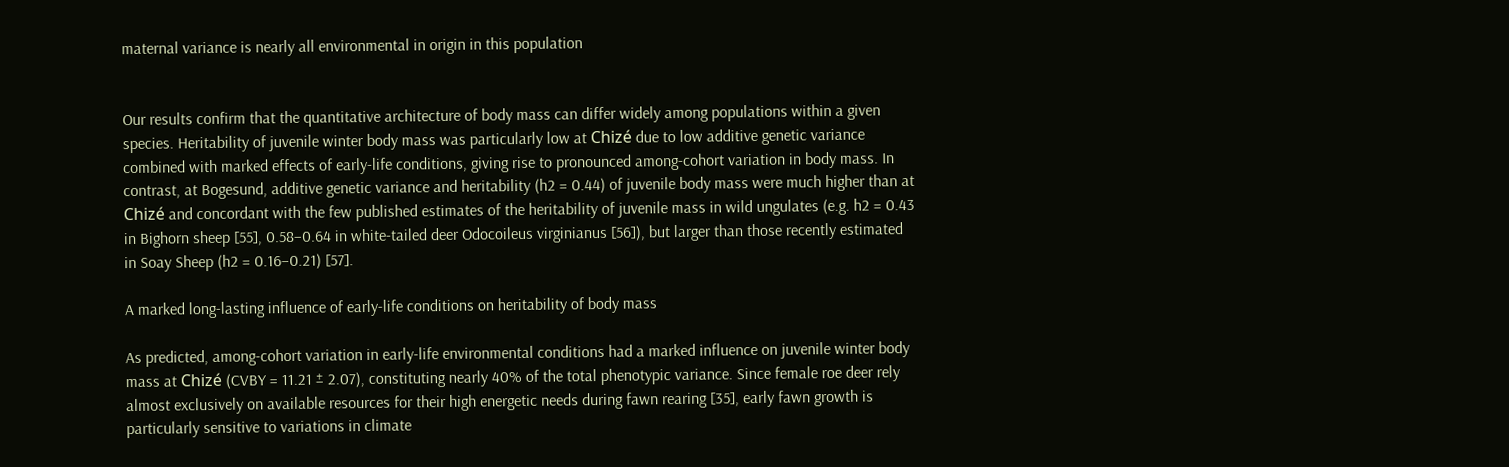maternal variance is nearly all environmental in origin in this population


Our results confirm that the quantitative architecture of body mass can differ widely among populations within a given species. Heritability of juvenile winter body mass was particularly low at Chizé due to low additive genetic variance combined with marked effects of early-life conditions, giving rise to pronounced among-cohort variation in body mass. In contrast, at Bogesund, additive genetic variance and heritability (h2 = 0.44) of juvenile body mass were much higher than at Chizé and concordant with the few published estimates of the heritability of juvenile mass in wild ungulates (e.g. h2 = 0.43 in Bighorn sheep [55], 0.58–0.64 in white-tailed deer Odocoileus virginianus [56]), but larger than those recently estimated in Soay Sheep (h2 = 0.16–0.21) [57].

A marked long-lasting influence of early-life conditions on heritability of body mass

As predicted, among-cohort variation in early-life environmental conditions had a marked influence on juvenile winter body mass at Chizé (CVBY = 11.21 ± 2.07), constituting nearly 40% of the total phenotypic variance. Since female roe deer rely almost exclusively on available resources for their high energetic needs during fawn rearing [35], early fawn growth is particularly sensitive to variations in climate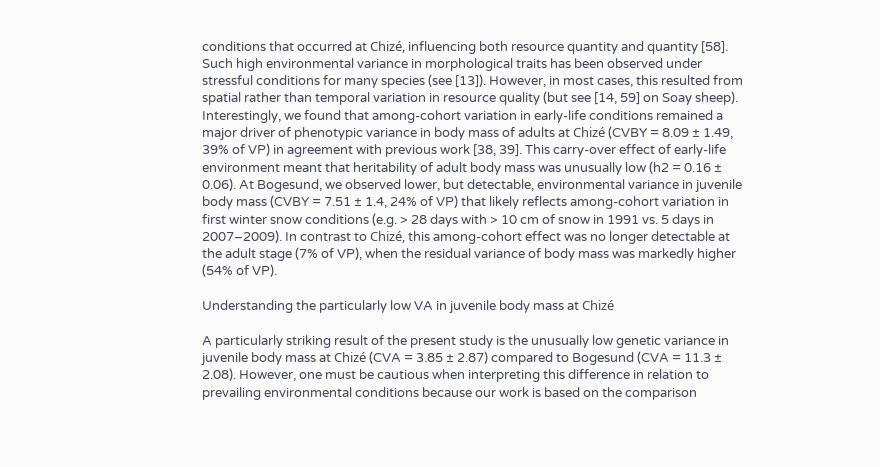conditions that occurred at Chizé, influencing both resource quantity and quantity [58]. Such high environmental variance in morphological traits has been observed under stressful conditions for many species (see [13]). However, in most cases, this resulted from spatial rather than temporal variation in resource quality (but see [14, 59] on Soay sheep). Interestingly, we found that among-cohort variation in early-life conditions remained a major driver of phenotypic variance in body mass of adults at Chizé (CVBY = 8.09 ± 1.49, 39% of VP) in agreement with previous work [38, 39]. This carry-over effect of early-life environment meant that heritability of adult body mass was unusually low (h2 = 0.16 ± 0.06). At Bogesund, we observed lower, but detectable, environmental variance in juvenile body mass (CVBY = 7.51 ± 1.4, 24% of VP) that likely reflects among-cohort variation in first winter snow conditions (e.g. > 28 days with > 10 cm of snow in 1991 vs. 5 days in 2007–2009). In contrast to Chizé, this among-cohort effect was no longer detectable at the adult stage (7% of VP), when the residual variance of body mass was markedly higher (54% of VP).

Understanding the particularly low VA in juvenile body mass at Chizé

A particularly striking result of the present study is the unusually low genetic variance in juvenile body mass at Chizé (CVA = 3.85 ± 2.87) compared to Bogesund (CVA = 11.3 ± 2.08). However, one must be cautious when interpreting this difference in relation to prevailing environmental conditions because our work is based on the comparison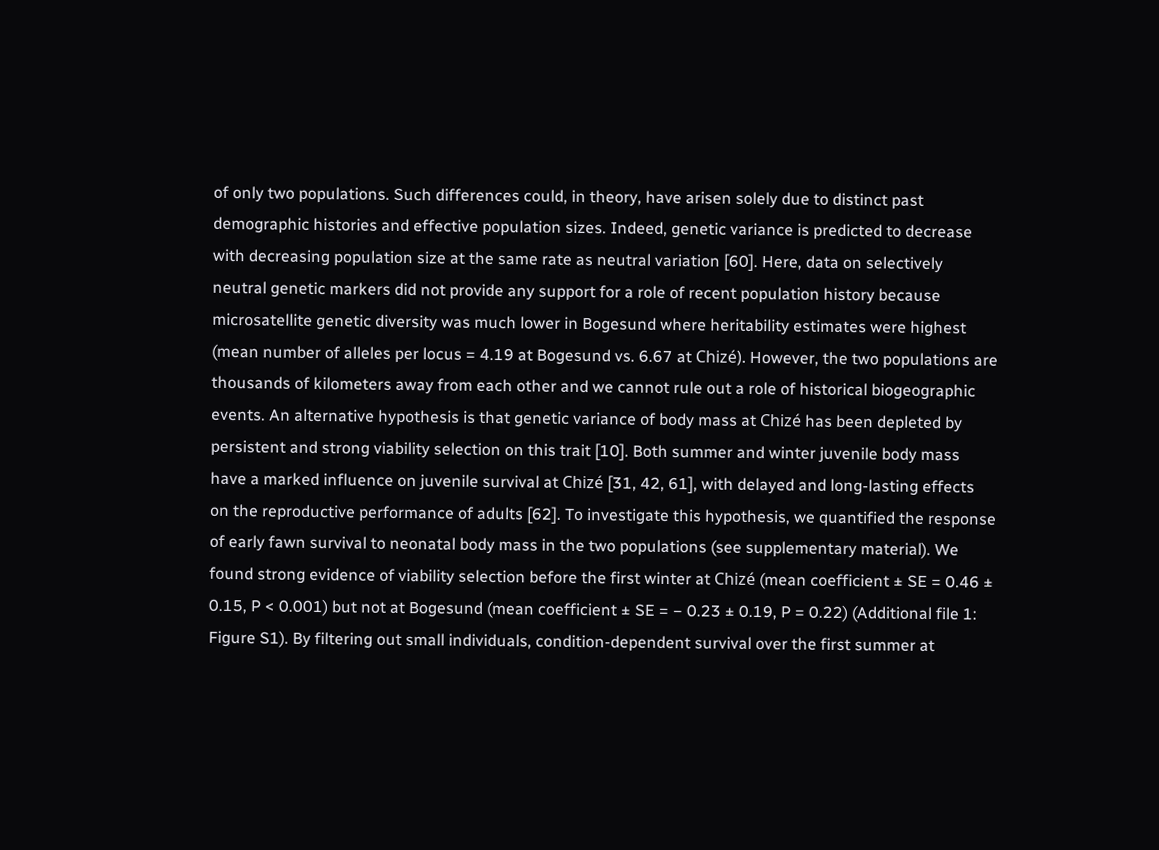of only two populations. Such differences could, in theory, have arisen solely due to distinct past demographic histories and effective population sizes. Indeed, genetic variance is predicted to decrease with decreasing population size at the same rate as neutral variation [60]. Here, data on selectively neutral genetic markers did not provide any support for a role of recent population history because microsatellite genetic diversity was much lower in Bogesund where heritability estimates were highest (mean number of alleles per locus = 4.19 at Bogesund vs. 6.67 at Chizé). However, the two populations are thousands of kilometers away from each other and we cannot rule out a role of historical biogeographic events. An alternative hypothesis is that genetic variance of body mass at Chizé has been depleted by persistent and strong viability selection on this trait [10]. Both summer and winter juvenile body mass have a marked influence on juvenile survival at Chizé [31, 42, 61], with delayed and long-lasting effects on the reproductive performance of adults [62]. To investigate this hypothesis, we quantified the response of early fawn survival to neonatal body mass in the two populations (see supplementary material). We found strong evidence of viability selection before the first winter at Chizé (mean coefficient ± SE = 0.46 ± 0.15, P < 0.001) but not at Bogesund (mean coefficient ± SE = − 0.23 ± 0.19, P = 0.22) (Additional file 1: Figure S1). By filtering out small individuals, condition-dependent survival over the first summer at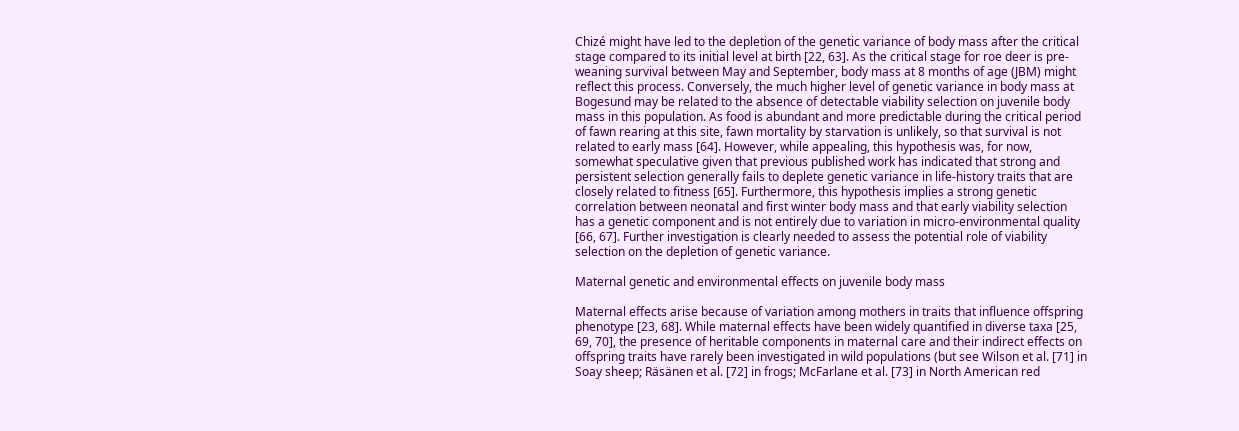Chizé might have led to the depletion of the genetic variance of body mass after the critical stage compared to its initial level at birth [22, 63]. As the critical stage for roe deer is pre-weaning survival between May and September, body mass at 8 months of age (JBM) might reflect this process. Conversely, the much higher level of genetic variance in body mass at Bogesund may be related to the absence of detectable viability selection on juvenile body mass in this population. As food is abundant and more predictable during the critical period of fawn rearing at this site, fawn mortality by starvation is unlikely, so that survival is not related to early mass [64]. However, while appealing, this hypothesis was, for now, somewhat speculative given that previous published work has indicated that strong and persistent selection generally fails to deplete genetic variance in life-history traits that are closely related to fitness [65]. Furthermore, this hypothesis implies a strong genetic correlation between neonatal and first winter body mass and that early viability selection has a genetic component and is not entirely due to variation in micro-environmental quality [66, 67]. Further investigation is clearly needed to assess the potential role of viability selection on the depletion of genetic variance.

Maternal genetic and environmental effects on juvenile body mass

Maternal effects arise because of variation among mothers in traits that influence offspring phenotype [23, 68]. While maternal effects have been widely quantified in diverse taxa [25, 69, 70], the presence of heritable components in maternal care and their indirect effects on offspring traits have rarely been investigated in wild populations (but see Wilson et al. [71] in Soay sheep; Räsänen et al. [72] in frogs; McFarlane et al. [73] in North American red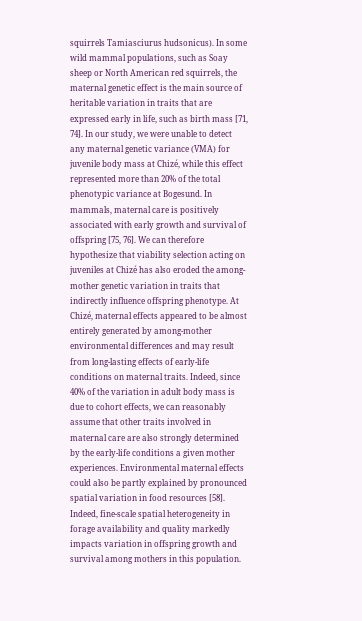squirrels Tamiasciurus hudsonicus). In some wild mammal populations, such as Soay sheep or North American red squirrels, the maternal genetic effect is the main source of heritable variation in traits that are expressed early in life, such as birth mass [71, 74]. In our study, we were unable to detect any maternal genetic variance (VMA) for juvenile body mass at Chizé, while this effect represented more than 20% of the total phenotypic variance at Bogesund. In mammals, maternal care is positively associated with early growth and survival of offspring [75, 76]. We can therefore hypothesize that viability selection acting on juveniles at Chizé has also eroded the among-mother genetic variation in traits that indirectly influence offspring phenotype. At Chizé, maternal effects appeared to be almost entirely generated by among-mother environmental differences and may result from long-lasting effects of early-life conditions on maternal traits. Indeed, since 40% of the variation in adult body mass is due to cohort effects, we can reasonably assume that other traits involved in maternal care are also strongly determined by the early-life conditions a given mother experiences. Environmental maternal effects could also be partly explained by pronounced spatial variation in food resources [58]. Indeed, fine-scale spatial heterogeneity in forage availability and quality markedly impacts variation in offspring growth and survival among mothers in this population.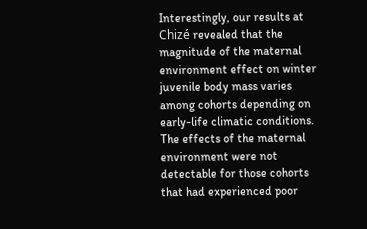Interestingly, our results at Chizé revealed that the magnitude of the maternal environment effect on winter juvenile body mass varies among cohorts depending on early-life climatic conditions. The effects of the maternal environment were not detectable for those cohorts that had experienced poor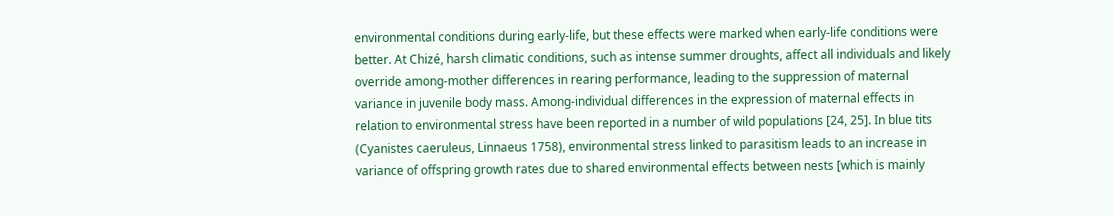environmental conditions during early-life, but these effects were marked when early-life conditions were better. At Chizé, harsh climatic conditions, such as intense summer droughts, affect all individuals and likely override among-mother differences in rearing performance, leading to the suppression of maternal variance in juvenile body mass. Among-individual differences in the expression of maternal effects in relation to environmental stress have been reported in a number of wild populations [24, 25]. In blue tits (Cyanistes caeruleus, Linnaeus 1758), environmental stress linked to parasitism leads to an increase in variance of offspring growth rates due to shared environmental effects between nests [which is mainly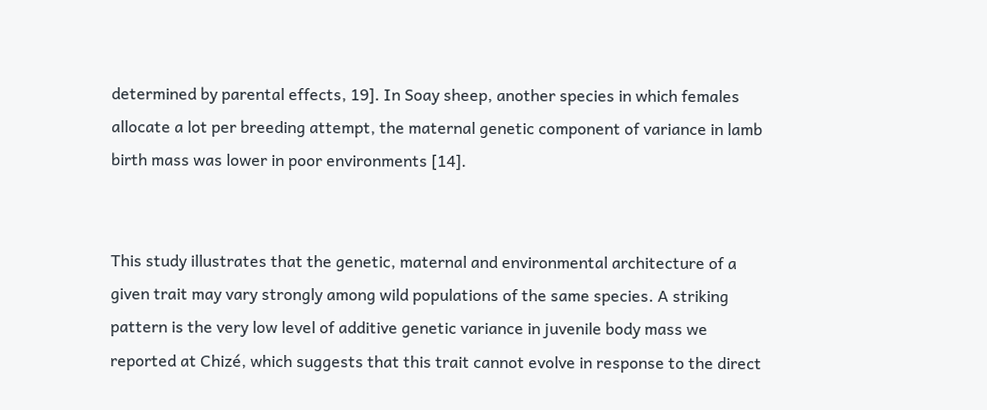determined by parental effects, 19]. In Soay sheep, another species in which females allocate a lot per breeding attempt, the maternal genetic component of variance in lamb birth mass was lower in poor environments [14].


This study illustrates that the genetic, maternal and environmental architecture of a given trait may vary strongly among wild populations of the same species. A striking pattern is the very low level of additive genetic variance in juvenile body mass we reported at Chizé, which suggests that this trait cannot evolve in response to the direct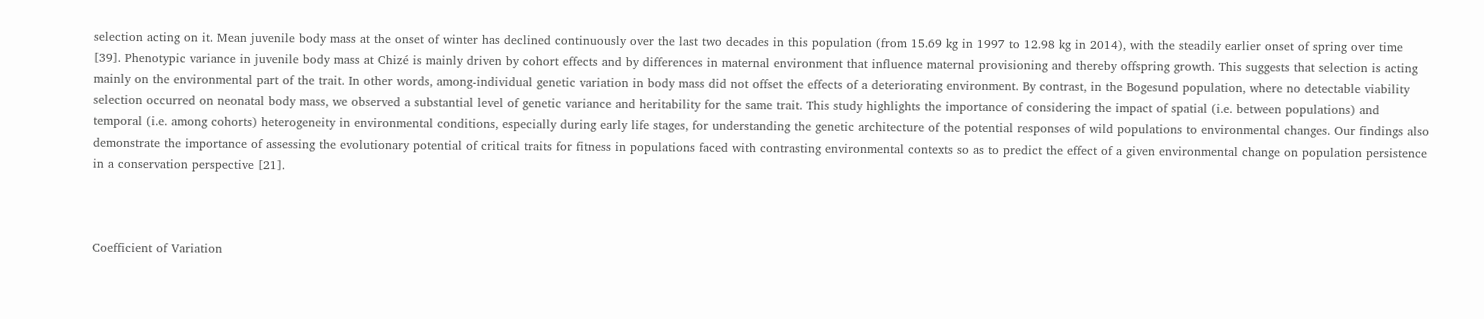selection acting on it. Mean juvenile body mass at the onset of winter has declined continuously over the last two decades in this population (from 15.69 kg in 1997 to 12.98 kg in 2014), with the steadily earlier onset of spring over time [39]. Phenotypic variance in juvenile body mass at Chizé is mainly driven by cohort effects and by differences in maternal environment that influence maternal provisioning and thereby offspring growth. This suggests that selection is acting mainly on the environmental part of the trait. In other words, among-individual genetic variation in body mass did not offset the effects of a deteriorating environment. By contrast, in the Bogesund population, where no detectable viability selection occurred on neonatal body mass, we observed a substantial level of genetic variance and heritability for the same trait. This study highlights the importance of considering the impact of spatial (i.e. between populations) and temporal (i.e. among cohorts) heterogeneity in environmental conditions, especially during early life stages, for understanding the genetic architecture of the potential responses of wild populations to environmental changes. Our findings also demonstrate the importance of assessing the evolutionary potential of critical traits for fitness in populations faced with contrasting environmental contexts so as to predict the effect of a given environmental change on population persistence in a conservation perspective [21].



Coefficient of Variation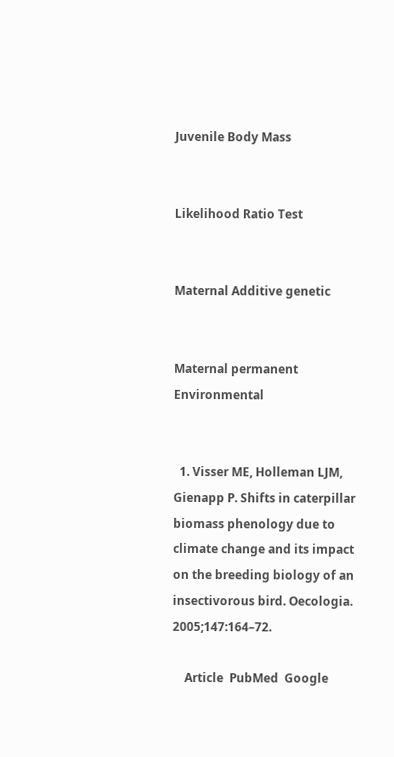Juvenile Body Mass


Likelihood Ratio Test


Maternal Additive genetic


Maternal permanent Environmental


  1. Visser ME, Holleman LJM, Gienapp P. Shifts in caterpillar biomass phenology due to climate change and its impact on the breeding biology of an insectivorous bird. Oecologia. 2005;147:164–72.

    Article  PubMed  Google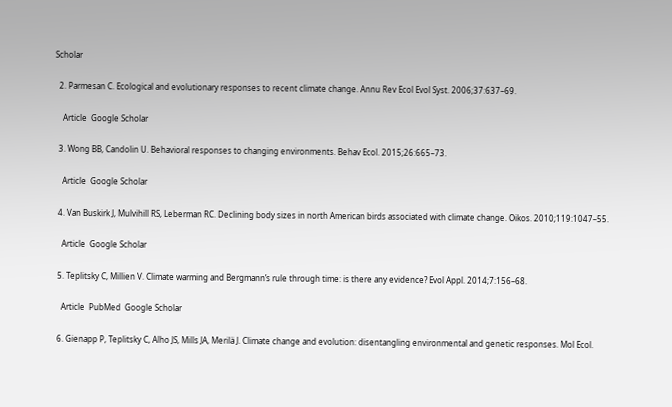Scholar

  2. Parmesan C. Ecological and evolutionary responses to recent climate change. Annu Rev Ecol Evol Syst. 2006;37:637–69.

    Article  Google Scholar

  3. Wong BB, Candolin U. Behavioral responses to changing environments. Behav Ecol. 2015;26:665–73.

    Article  Google Scholar

  4. Van Buskirk J, Mulvihill RS, Leberman RC. Declining body sizes in north American birds associated with climate change. Oikos. 2010;119:1047–55.

    Article  Google Scholar

  5. Teplitsky C, Millien V. Climate warming and Bergmann’s rule through time: is there any evidence? Evol Appl. 2014;7:156–68.

    Article  PubMed  Google Scholar

  6. Gienapp P, Teplitsky C, Alho JS, Mills JA, Merilä J. Climate change and evolution: disentangling environmental and genetic responses. Mol Ecol.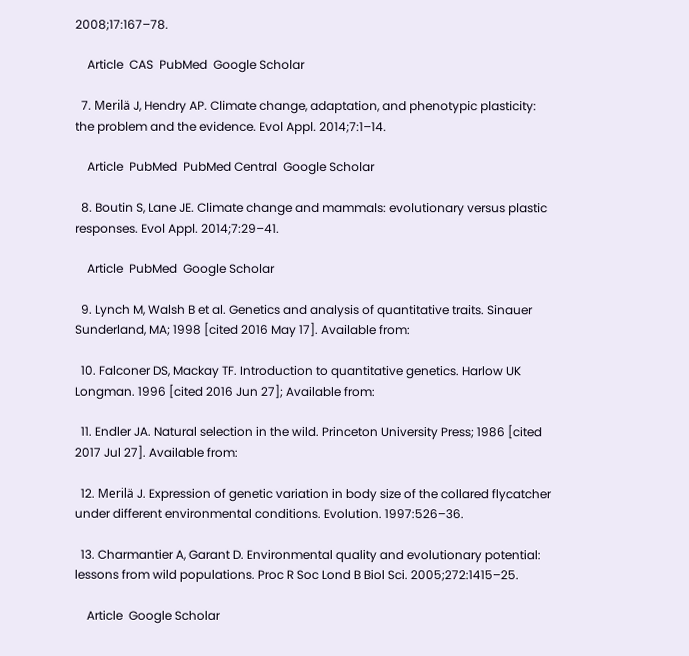2008;17:167–78.

    Article  CAS  PubMed  Google Scholar

  7. Merilä J, Hendry AP. Climate change, adaptation, and phenotypic plasticity: the problem and the evidence. Evol Appl. 2014;7:1–14.

    Article  PubMed  PubMed Central  Google Scholar

  8. Boutin S, Lane JE. Climate change and mammals: evolutionary versus plastic responses. Evol Appl. 2014;7:29–41.

    Article  PubMed  Google Scholar

  9. Lynch M, Walsh B et al. Genetics and analysis of quantitative traits. Sinauer Sunderland, MA; 1998 [cited 2016 May 17]. Available from:

  10. Falconer DS, Mackay TF. Introduction to quantitative genetics. Harlow UK Longman. 1996 [cited 2016 Jun 27]; Available from:

  11. Endler JA. Natural selection in the wild. Princeton University Press; 1986 [cited 2017 Jul 27]. Available from:

  12. Merilä J. Expression of genetic variation in body size of the collared flycatcher under different environmental conditions. Evolution. 1997:526–36.

  13. Charmantier A, Garant D. Environmental quality and evolutionary potential: lessons from wild populations. Proc R Soc Lond B Biol Sci. 2005;272:1415–25.

    Article  Google Scholar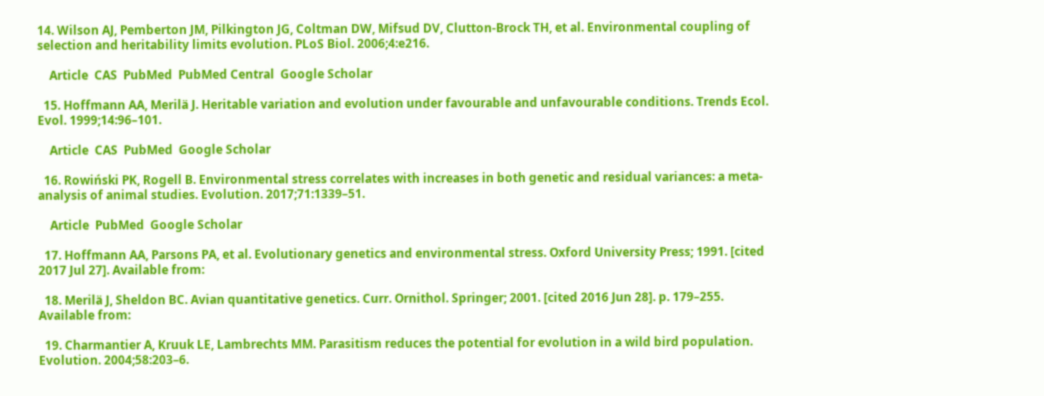14. Wilson AJ, Pemberton JM, Pilkington JG, Coltman DW, Mifsud DV, Clutton-Brock TH, et al. Environmental coupling of selection and heritability limits evolution. PLoS Biol. 2006;4:e216.

    Article  CAS  PubMed  PubMed Central  Google Scholar

  15. Hoffmann AA, Merilä J. Heritable variation and evolution under favourable and unfavourable conditions. Trends Ecol. Evol. 1999;14:96–101.

    Article  CAS  PubMed  Google Scholar

  16. Rowiński PK, Rogell B. Environmental stress correlates with increases in both genetic and residual variances: a meta-analysis of animal studies. Evolution. 2017;71:1339–51.

    Article  PubMed  Google Scholar

  17. Hoffmann AA, Parsons PA, et al. Evolutionary genetics and environmental stress. Oxford University Press; 1991. [cited 2017 Jul 27]. Available from:

  18. Merilä J, Sheldon BC. Avian quantitative genetics. Curr. Ornithol. Springer; 2001. [cited 2016 Jun 28]. p. 179–255. Available from:

  19. Charmantier A, Kruuk LE, Lambrechts MM. Parasitism reduces the potential for evolution in a wild bird population. Evolution. 2004;58:203–6.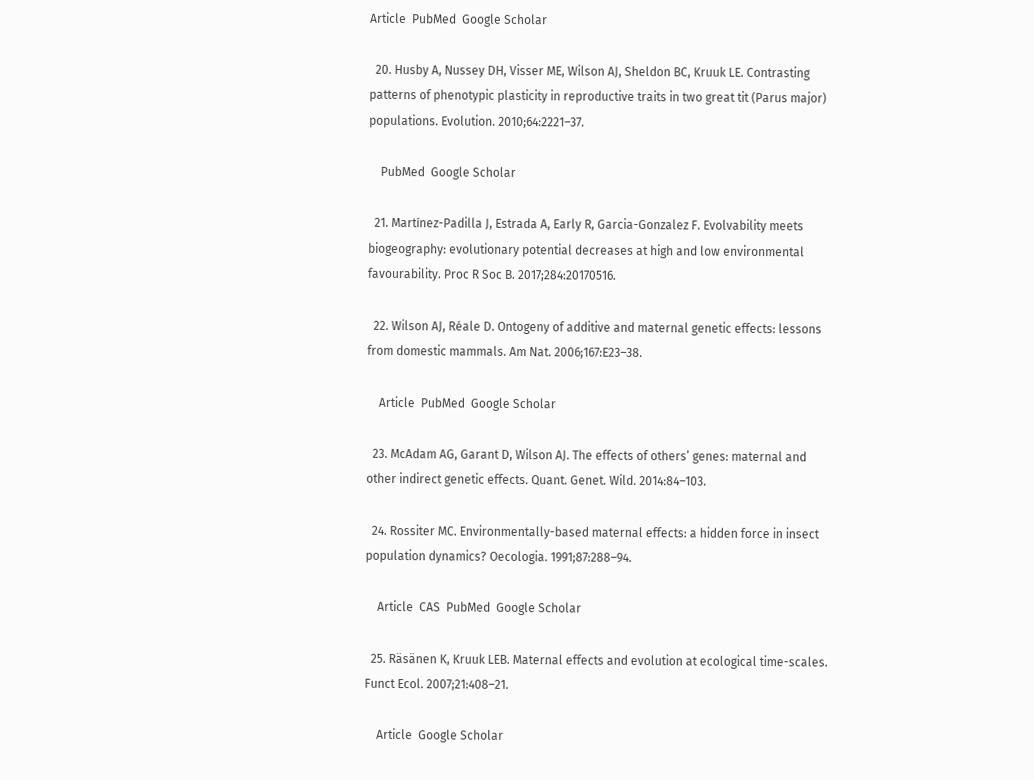Article  PubMed  Google Scholar

  20. Husby A, Nussey DH, Visser ME, Wilson AJ, Sheldon BC, Kruuk LE. Contrasting patterns of phenotypic plasticity in reproductive traits in two great tit (Parus major) populations. Evolution. 2010;64:2221–37.

    PubMed  Google Scholar

  21. Martínez-Padilla J, Estrada A, Early R, Garcia-Gonzalez F. Evolvability meets biogeography: evolutionary potential decreases at high and low environmental favourability. Proc R Soc B. 2017;284:20170516.

  22. Wilson AJ, Réale D. Ontogeny of additive and maternal genetic effects: lessons from domestic mammals. Am Nat. 2006;167:E23–38.

    Article  PubMed  Google Scholar

  23. McAdam AG, Garant D, Wilson AJ. The effects of others’ genes: maternal and other indirect genetic effects. Quant. Genet. Wild. 2014:84–103.

  24. Rossiter MC. Environmentally-based maternal effects: a hidden force in insect population dynamics? Oecologia. 1991;87:288–94.

    Article  CAS  PubMed  Google Scholar

  25. Räsänen K, Kruuk LEB. Maternal effects and evolution at ecological time-scales. Funct Ecol. 2007;21:408–21.

    Article  Google Scholar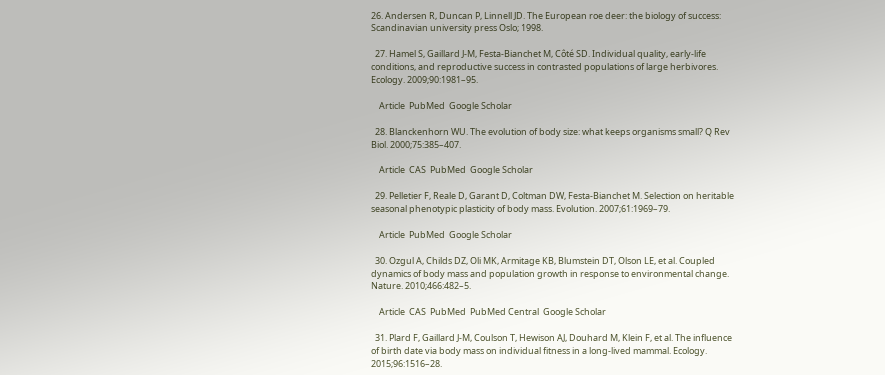26. Andersen R, Duncan P, Linnell JD. The European roe deer: the biology of success: Scandinavian university press Oslo; 1998.

  27. Hamel S, Gaillard J-M, Festa-Bianchet M, Côté SD. Individual quality, early-life conditions, and reproductive success in contrasted populations of large herbivores. Ecology. 2009;90:1981–95.

    Article  PubMed  Google Scholar

  28. Blanckenhorn WU. The evolution of body size: what keeps organisms small? Q Rev Biol. 2000;75:385–407.

    Article  CAS  PubMed  Google Scholar

  29. Pelletier F, Reale D, Garant D, Coltman DW, Festa-Bianchet M. Selection on heritable seasonal phenotypic plasticity of body mass. Evolution. 2007;61:1969–79.

    Article  PubMed  Google Scholar

  30. Ozgul A, Childs DZ, Oli MK, Armitage KB, Blumstein DT, Olson LE, et al. Coupled dynamics of body mass and population growth in response to environmental change. Nature. 2010;466:482–5.

    Article  CAS  PubMed  PubMed Central  Google Scholar

  31. Plard F, Gaillard J-M, Coulson T, Hewison AJ, Douhard M, Klein F, et al. The influence of birth date via body mass on individual fitness in a long-lived mammal. Ecology. 2015;96:1516–28.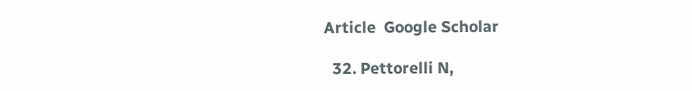Article  Google Scholar

  32. Pettorelli N,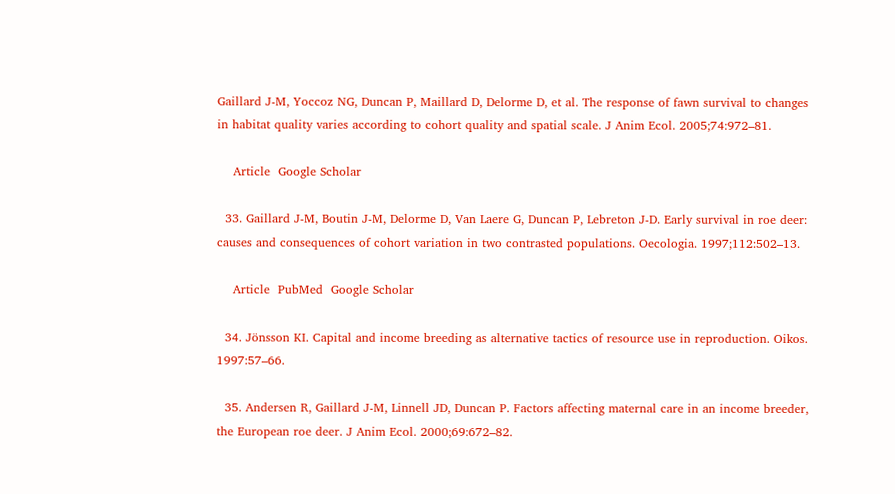Gaillard J-M, Yoccoz NG, Duncan P, Maillard D, Delorme D, et al. The response of fawn survival to changes in habitat quality varies according to cohort quality and spatial scale. J Anim Ecol. 2005;74:972–81.

    Article  Google Scholar

  33. Gaillard J-M, Boutin J-M, Delorme D, Van Laere G, Duncan P, Lebreton J-D. Early survival in roe deer: causes and consequences of cohort variation in two contrasted populations. Oecologia. 1997;112:502–13.

    Article  PubMed  Google Scholar

  34. Jönsson KI. Capital and income breeding as alternative tactics of resource use in reproduction. Oikos. 1997:57–66.

  35. Andersen R, Gaillard J-M, Linnell JD, Duncan P. Factors affecting maternal care in an income breeder, the European roe deer. J Anim Ecol. 2000;69:672–82.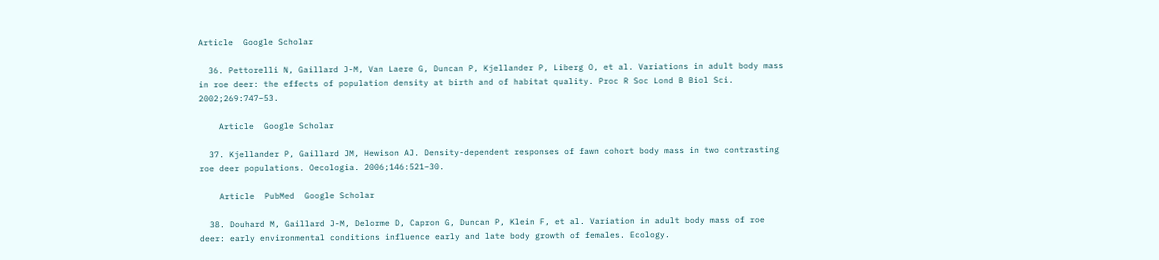Article  Google Scholar

  36. Pettorelli N, Gaillard J-M, Van Laere G, Duncan P, Kjellander P, Liberg O, et al. Variations in adult body mass in roe deer: the effects of population density at birth and of habitat quality. Proc R Soc Lond B Biol Sci. 2002;269:747–53.

    Article  Google Scholar

  37. Kjellander P, Gaillard JM, Hewison AJ. Density-dependent responses of fawn cohort body mass in two contrasting roe deer populations. Oecologia. 2006;146:521–30.

    Article  PubMed  Google Scholar

  38. Douhard M, Gaillard J-M, Delorme D, Capron G, Duncan P, Klein F, et al. Variation in adult body mass of roe deer: early environmental conditions influence early and late body growth of females. Ecology.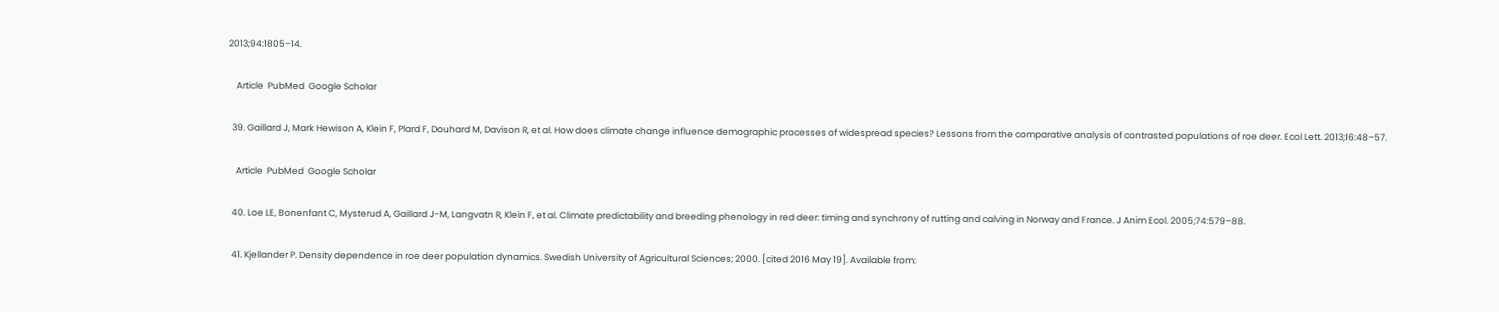2013;94:1805–14.

    Article  PubMed  Google Scholar

  39. Gaillard J, Mark Hewison A, Klein F, Plard F, Douhard M, Davison R, et al. How does climate change influence demographic processes of widespread species? Lessons from the comparative analysis of contrasted populations of roe deer. Ecol Lett. 2013;16:48–57.

    Article  PubMed  Google Scholar

  40. Loe LE, Bonenfant C, Mysterud A, Gaillard J-M, Langvatn R, Klein F, et al. Climate predictability and breeding phenology in red deer: timing and synchrony of rutting and calving in Norway and France. J Anim Ecol. 2005;74:579–88.

  41. Kjellander P. Density dependence in roe deer population dynamics. Swedish University of Agricultural Sciences; 2000. [cited 2016 May 19]. Available from: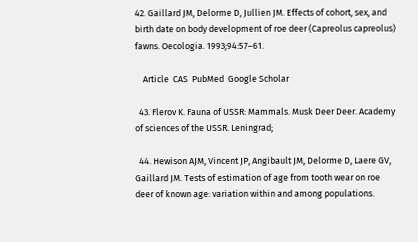42. Gaillard JM, Delorme D, Jullien JM. Effects of cohort, sex, and birth date on body development of roe deer (Capreolus capreolus) fawns. Oecologia. 1993;94:57–61.

    Article  CAS  PubMed  Google Scholar

  43. Flerov K. Fauna of USSR: Mammals. Musk Deer Deer. Academy of sciences of the USSR. Leningrad;

  44. Hewison AJM, Vincent JP, Angibault JM, Delorme D, Laere GV, Gaillard JM. Tests of estimation of age from tooth wear on roe deer of known age: variation within and among populations.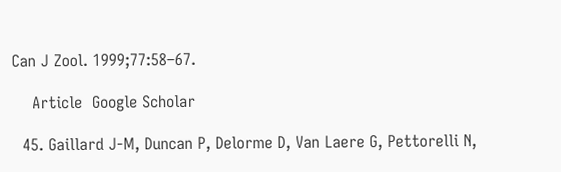Can J Zool. 1999;77:58–67.

    Article  Google Scholar

  45. Gaillard J-M, Duncan P, Delorme D, Van Laere G, Pettorelli N,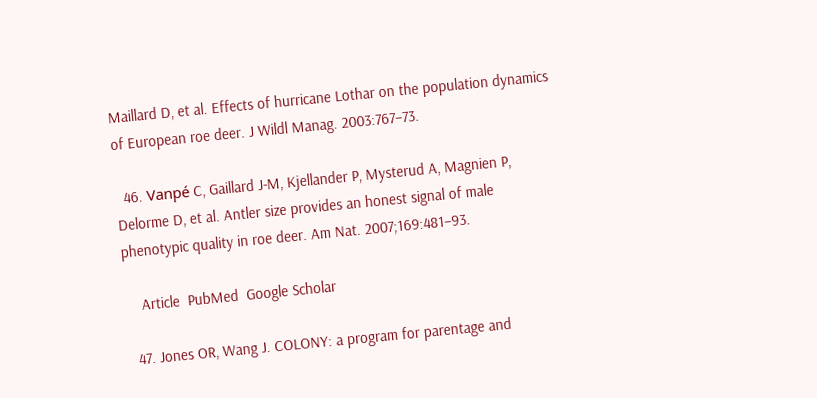Maillard D, et al. Effects of hurricane Lothar on the population dynamics of European roe deer. J Wildl Manag. 2003:767–73.

  46. Vanpé C, Gaillard J-M, Kjellander P, Mysterud A, Magnien P, Delorme D, et al. Antler size provides an honest signal of male phenotypic quality in roe deer. Am Nat. 2007;169:481–93.

    Article  PubMed  Google Scholar

  47. Jones OR, Wang J. COLONY: a program for parentage and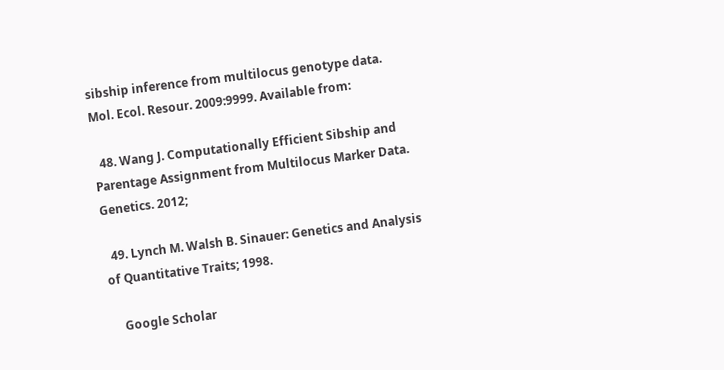sibship inference from multilocus genotype data. Mol. Ecol. Resour. 2009:9999. Available from:

  48. Wang J. Computationally Efficient Sibship and Parentage Assignment from Multilocus Marker Data. Genetics. 2012;

  49. Lynch M. Walsh B. Sinauer: Genetics and Analysis of Quantitative Traits; 1998.

    Google Scholar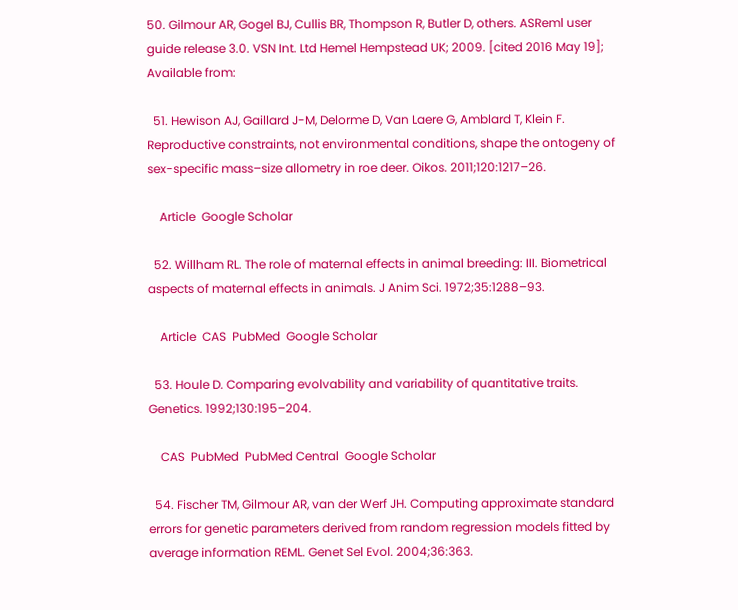50. Gilmour AR, Gogel BJ, Cullis BR, Thompson R, Butler D, others. ASReml user guide release 3.0. VSN Int. Ltd Hemel Hempstead UK; 2009. [cited 2016 May 19]; Available from:

  51. Hewison AJ, Gaillard J-M, Delorme D, Van Laere G, Amblard T, Klein F. Reproductive constraints, not environmental conditions, shape the ontogeny of sex-specific mass–size allometry in roe deer. Oikos. 2011;120:1217–26.

    Article  Google Scholar

  52. Willham RL. The role of maternal effects in animal breeding: III. Biometrical aspects of maternal effects in animals. J Anim Sci. 1972;35:1288–93.

    Article  CAS  PubMed  Google Scholar

  53. Houle D. Comparing evolvability and variability of quantitative traits. Genetics. 1992;130:195–204.

    CAS  PubMed  PubMed Central  Google Scholar

  54. Fischer TM, Gilmour AR, van der Werf JH. Computing approximate standard errors for genetic parameters derived from random regression models fitted by average information REML. Genet Sel Evol. 2004;36:363.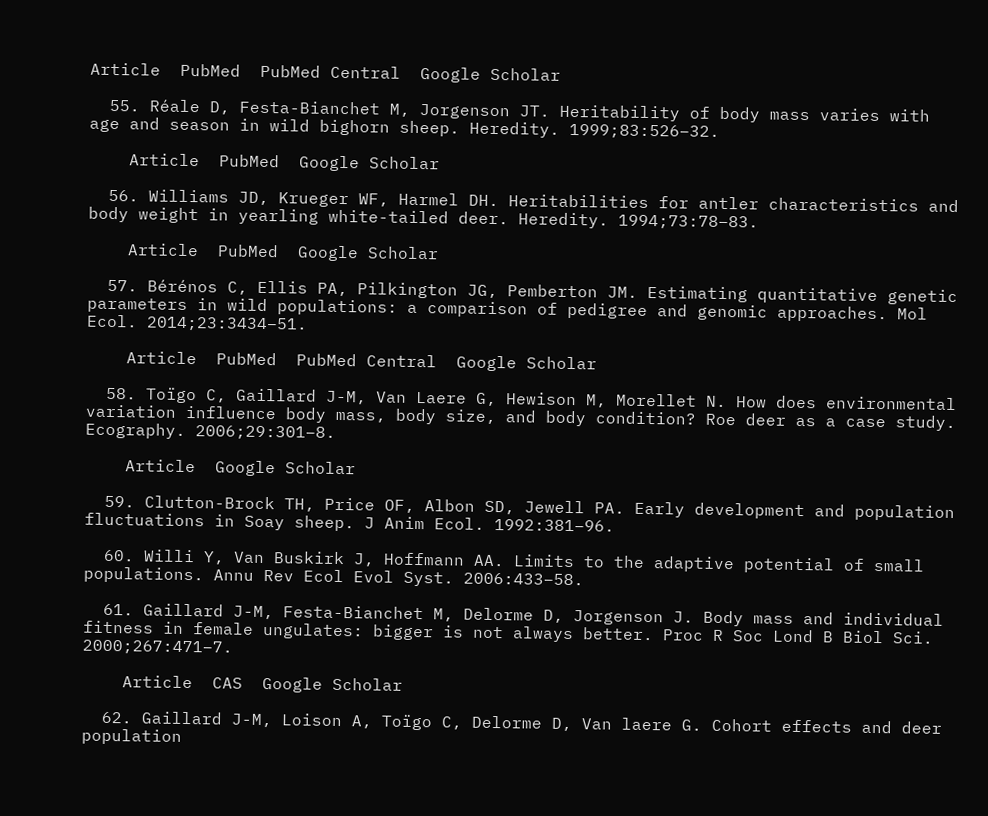Article  PubMed  PubMed Central  Google Scholar

  55. Réale D, Festa-Bianchet M, Jorgenson JT. Heritability of body mass varies with age and season in wild bighorn sheep. Heredity. 1999;83:526–32.

    Article  PubMed  Google Scholar

  56. Williams JD, Krueger WF, Harmel DH. Heritabilities for antler characteristics and body weight in yearling white-tailed deer. Heredity. 1994;73:78–83.

    Article  PubMed  Google Scholar

  57. Bérénos C, Ellis PA, Pilkington JG, Pemberton JM. Estimating quantitative genetic parameters in wild populations: a comparison of pedigree and genomic approaches. Mol Ecol. 2014;23:3434–51.

    Article  PubMed  PubMed Central  Google Scholar

  58. Toïgo C, Gaillard J-M, Van Laere G, Hewison M, Morellet N. How does environmental variation influence body mass, body size, and body condition? Roe deer as a case study. Ecography. 2006;29:301–8.

    Article  Google Scholar

  59. Clutton-Brock TH, Price OF, Albon SD, Jewell PA. Early development and population fluctuations in Soay sheep. J Anim Ecol. 1992:381–96.

  60. Willi Y, Van Buskirk J, Hoffmann AA. Limits to the adaptive potential of small populations. Annu Rev Ecol Evol Syst. 2006:433–58.

  61. Gaillard J-M, Festa-Bianchet M, Delorme D, Jorgenson J. Body mass and individual fitness in female ungulates: bigger is not always better. Proc R Soc Lond B Biol Sci. 2000;267:471–7.

    Article  CAS  Google Scholar

  62. Gaillard J-M, Loison A, Toïgo C, Delorme D, Van laere G. Cohort effects and deer population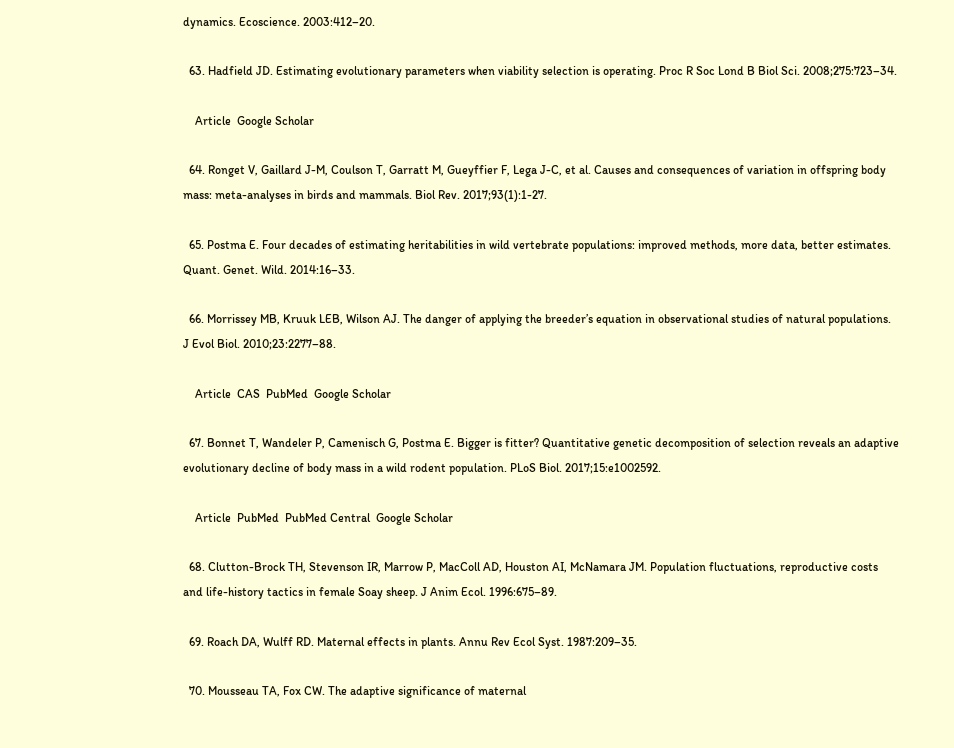dynamics. Ecoscience. 2003:412–20.

  63. Hadfield JD. Estimating evolutionary parameters when viability selection is operating. Proc R Soc Lond B Biol Sci. 2008;275:723–34.

    Article  Google Scholar

  64. Ronget V, Gaillard J-M, Coulson T, Garratt M, Gueyffier F, Lega J-C, et al. Causes and consequences of variation in offspring body mass: meta-analyses in birds and mammals. Biol Rev. 2017;93(1):1-27.

  65. Postma E. Four decades of estimating heritabilities in wild vertebrate populations: improved methods, more data, better estimates. Quant. Genet. Wild. 2014:16–33.

  66. Morrissey MB, Kruuk LEB, Wilson AJ. The danger of applying the breeder’s equation in observational studies of natural populations. J Evol Biol. 2010;23:2277–88.

    Article  CAS  PubMed  Google Scholar

  67. Bonnet T, Wandeler P, Camenisch G, Postma E. Bigger is fitter? Quantitative genetic decomposition of selection reveals an adaptive evolutionary decline of body mass in a wild rodent population. PLoS Biol. 2017;15:e1002592.

    Article  PubMed  PubMed Central  Google Scholar

  68. Clutton-Brock TH, Stevenson IR, Marrow P, MacColl AD, Houston AI, McNamara JM. Population fluctuations, reproductive costs and life-history tactics in female Soay sheep. J Anim Ecol. 1996:675–89.

  69. Roach DA, Wulff RD. Maternal effects in plants. Annu Rev Ecol Syst. 1987:209–35.

  70. Mousseau TA, Fox CW. The adaptive significance of maternal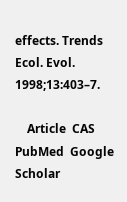effects. Trends Ecol. Evol. 1998;13:403–7.

    Article  CAS  PubMed  Google Scholar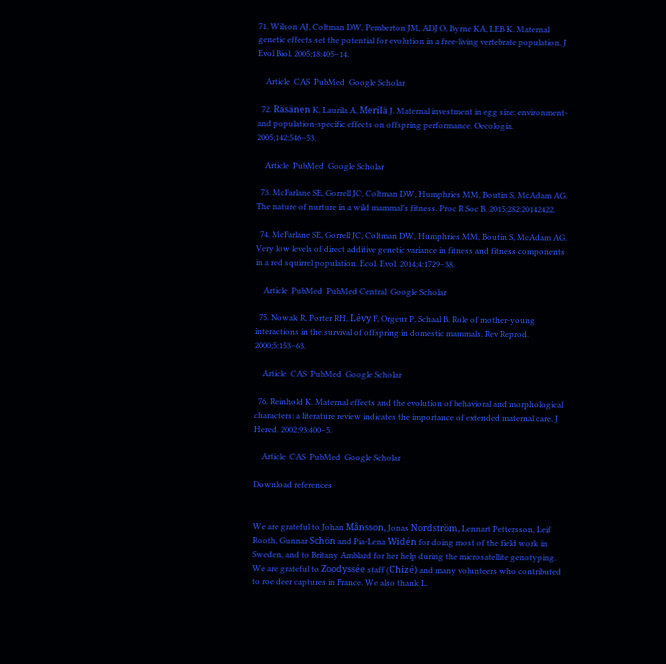71. Wilson AJ, Coltman DW, Pemberton JM, ADJ O, Byrne KA, LEB K. Maternal genetic effects set the potential for evolution in a free-living vertebrate population. J Evol Biol. 2005;18:405–14.

    Article  CAS  PubMed  Google Scholar

  72. Räsänen K, Laurila A, Merilä J. Maternal investment in egg size: environment-and population-specific effects on offspring performance. Oecologia. 2005;142:546–53.

    Article  PubMed  Google Scholar

  73. McFarlane SE, Gorrell JC, Coltman DW, Humphries MM, Boutin S, McAdam AG. The nature of nurture in a wild mammal’s fitness. Proc R Soc B. 2015;282:20142422.

  74. McFarlane SE, Gorrell JC, Coltman DW, Humphries MM, Boutin S, McAdam AG. Very low levels of direct additive genetic variance in fitness and fitness components in a red squirrel population. Ecol. Evol. 2014;4:1729–38.

    Article  PubMed  PubMed Central  Google Scholar

  75. Nowak R, Porter RH, Lévy F, Orgeur P, Schaal B. Role of mother-young interactions in the survival of offspring in domestic mammals. Rev Reprod. 2000;5:153–63.

    Article  CAS  PubMed  Google Scholar

  76. Reinhold K. Maternal effects and the evolution of behavioral and morphological characters: a literature review indicates the importance of extended maternal care. J Hered. 2002;93:400–5.

    Article  CAS  PubMed  Google Scholar

Download references


We are grateful to Johan Månsson, Jonas Nordström, Lennart Pettersson, Leif Rooth, Gunnar Schön and Pia-Lena Widén for doing most of the field work in Sweden, and to Britany Amblard for her help during the microsatellite genotyping. We are grateful to Zoodyssée staff (Chizé) and many volunteers who contributed to roe deer captures in France. We also thank L.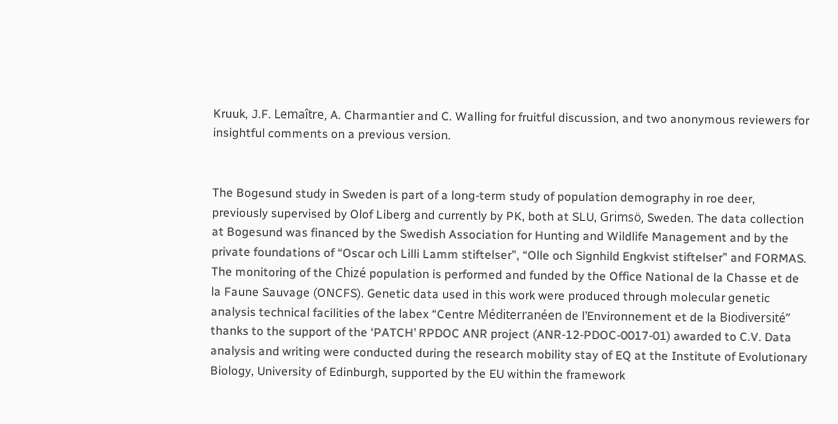Kruuk, J.F. Lemaître, A. Charmantier and C. Walling for fruitful discussion, and two anonymous reviewers for insightful comments on a previous version.


The Bogesund study in Sweden is part of a long-term study of population demography in roe deer, previously supervised by Olof Liberg and currently by PK, both at SLU, Grimsö, Sweden. The data collection at Bogesund was financed by the Swedish Association for Hunting and Wildlife Management and by the private foundations of “Oscar och Lilli Lamm stiftelser”, “Olle och Signhild Engkvist stiftelser” and FORMAS. The monitoring of the Chizé population is performed and funded by the Office National de la Chasse et de la Faune Sauvage (ONCFS). Genetic data used in this work were produced through molecular genetic analysis technical facilities of the labex “Centre Méditerranéen de l’Environnement et de la Biodiversité” thanks to the support of the ‘PATCH’ RPDOC ANR project (ANR-12-PDOC-0017-01) awarded to C.V. Data analysis and writing were conducted during the research mobility stay of EQ at the Institute of Evolutionary Biology, University of Edinburgh, supported by the EU within the framework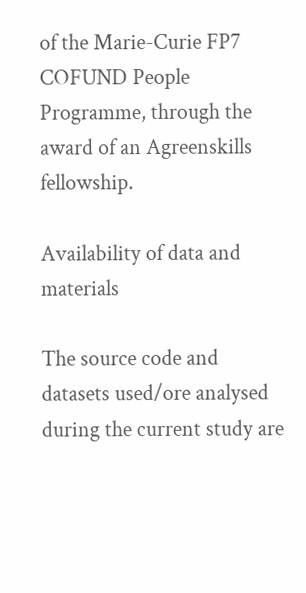of the Marie-Curie FP7 COFUND People Programme, through the award of an Agreenskills fellowship.

Availability of data and materials

The source code and datasets used/ore analysed during the current study are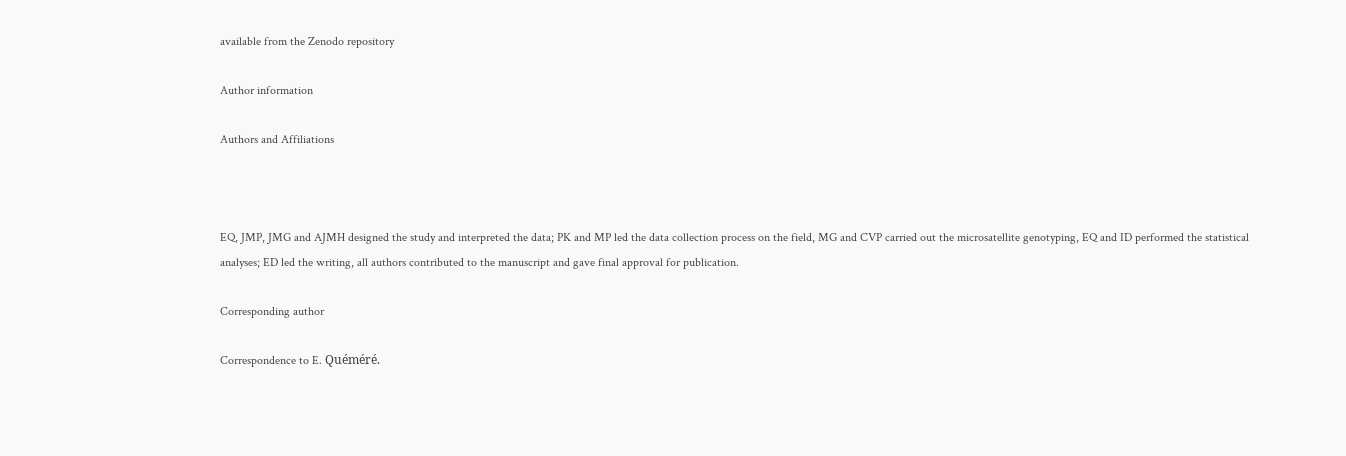available from the Zenodo repository

Author information

Authors and Affiliations



EQ, JMP, JMG and AJMH designed the study and interpreted the data; PK and MP led the data collection process on the field, MG and CVP carried out the microsatellite genotyping, EQ and ID performed the statistical analyses; ED led the writing, all authors contributed to the manuscript and gave final approval for publication.

Corresponding author

Correspondence to E. Quéméré.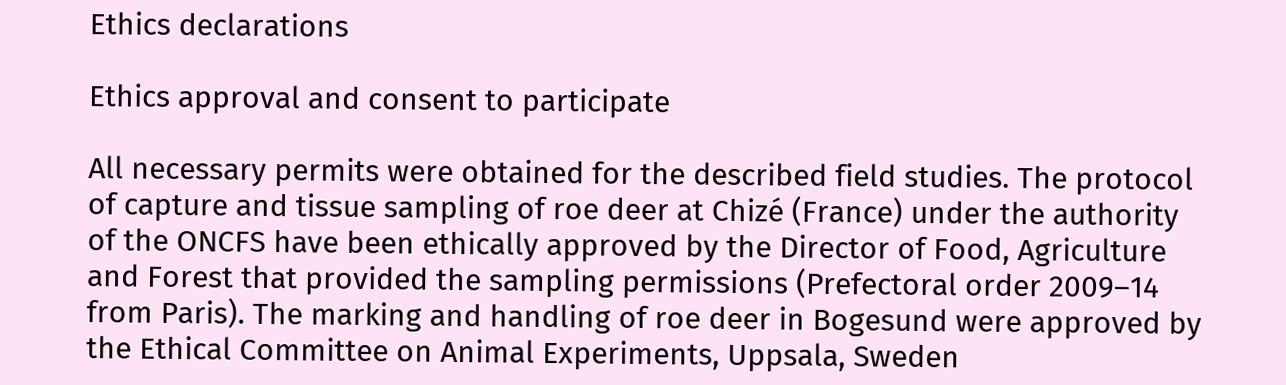Ethics declarations

Ethics approval and consent to participate

All necessary permits were obtained for the described field studies. The protocol of capture and tissue sampling of roe deer at Chizé (France) under the authority of the ONCFS have been ethically approved by the Director of Food, Agriculture and Forest that provided the sampling permissions (Prefectoral order 2009–14 from Paris). The marking and handling of roe deer in Bogesund were approved by the Ethical Committee on Animal Experiments, Uppsala, Sweden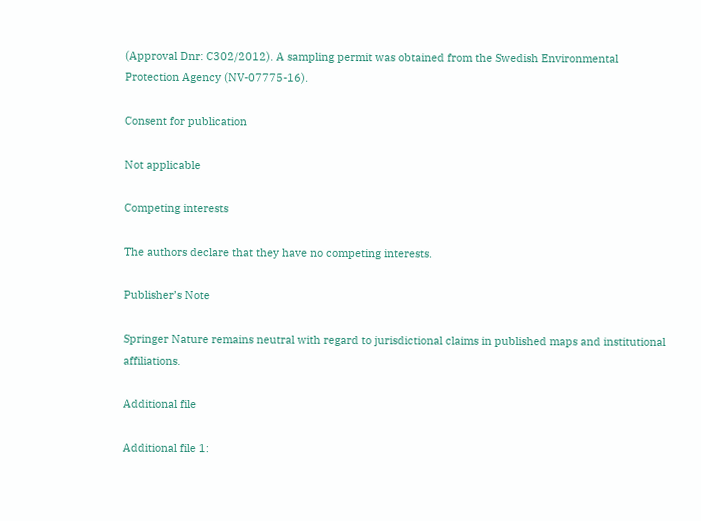(Approval Dnr: C302/2012). A sampling permit was obtained from the Swedish Environmental Protection Agency (NV-07775-16).

Consent for publication

Not applicable

Competing interests

The authors declare that they have no competing interests.

Publisher’s Note

Springer Nature remains neutral with regard to jurisdictional claims in published maps and institutional affiliations.

Additional file

Additional file 1: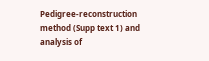Pedigree-reconstruction method (Supp text 1) and analysis of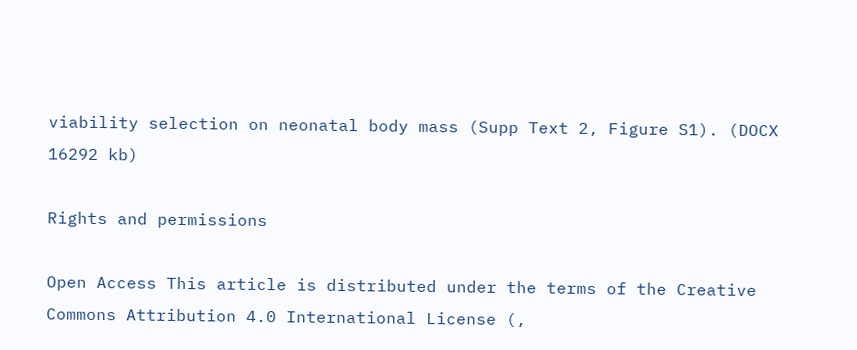viability selection on neonatal body mass (Supp Text 2, Figure S1). (DOCX 16292 kb)

Rights and permissions

Open Access This article is distributed under the terms of the Creative Commons Attribution 4.0 International License (,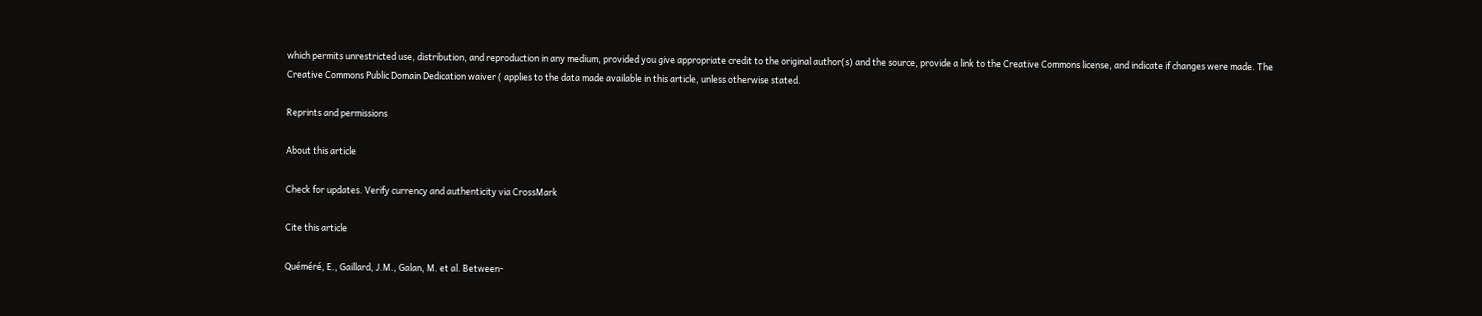which permits unrestricted use, distribution, and reproduction in any medium, provided you give appropriate credit to the original author(s) and the source, provide a link to the Creative Commons license, and indicate if changes were made. The Creative Commons Public Domain Dedication waiver ( applies to the data made available in this article, unless otherwise stated.

Reprints and permissions

About this article

Check for updates. Verify currency and authenticity via CrossMark

Cite this article

Quéméré, E., Gaillard, J.M., Galan, M. et al. Between-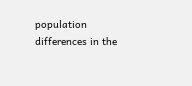population differences in the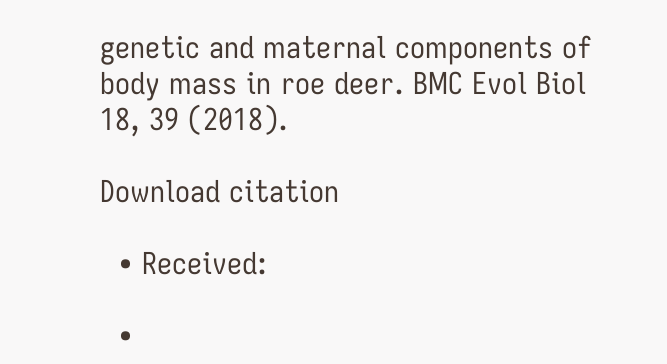genetic and maternal components of body mass in roe deer. BMC Evol Biol 18, 39 (2018).

Download citation

  • Received:

  •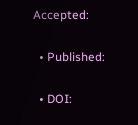Accepted:

  • Published:

  • DOI: